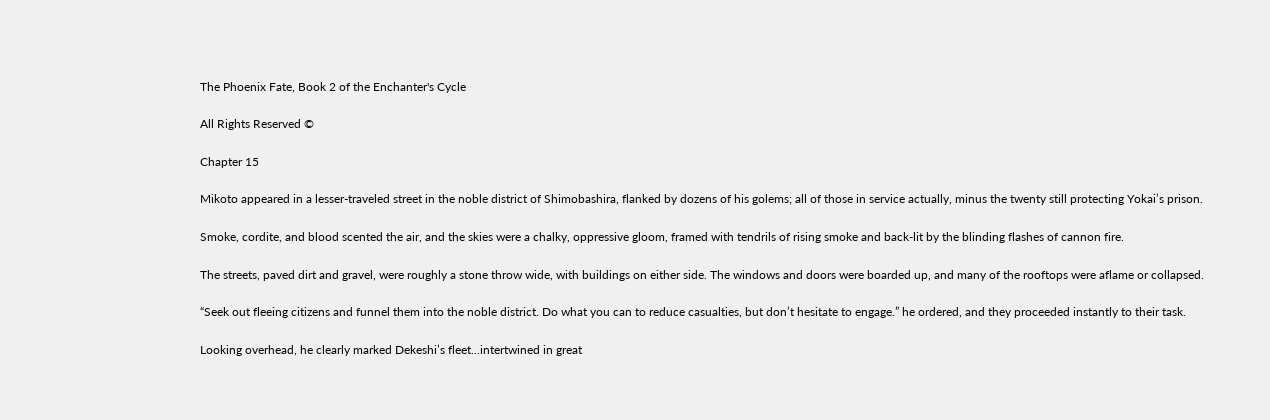The Phoenix Fate, Book 2 of the Enchanter's Cycle

All Rights Reserved ©

Chapter 15

Mikoto appeared in a lesser-traveled street in the noble district of Shimobashira, flanked by dozens of his golems; all of those in service actually, minus the twenty still protecting Yokai’s prison.

Smoke, cordite, and blood scented the air, and the skies were a chalky, oppressive gloom, framed with tendrils of rising smoke and back-lit by the blinding flashes of cannon fire.

The streets, paved dirt and gravel, were roughly a stone throw wide, with buildings on either side. The windows and doors were boarded up, and many of the rooftops were aflame or collapsed.

“Seek out fleeing citizens and funnel them into the noble district. Do what you can to reduce casualties, but don’t hesitate to engage.” he ordered, and they proceeded instantly to their task.

Looking overhead, he clearly marked Dekeshi’s fleet...intertwined in great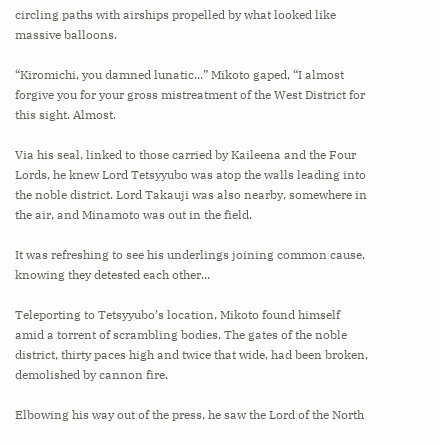circling paths with airships propelled by what looked like massive balloons.

“Kiromichi, you damned lunatic...” Mikoto gaped, “I almost forgive you for your gross mistreatment of the West District for this sight. Almost.

Via his seal, linked to those carried by Kaileena and the Four Lords, he knew Lord Tetsyyubo was atop the walls leading into the noble district. Lord Takauji was also nearby, somewhere in the air, and Minamoto was out in the field.

It was refreshing to see his underlings joining common cause, knowing they detested each other...

Teleporting to Tetsyyubo’s location, Mikoto found himself amid a torrent of scrambling bodies. The gates of the noble district, thirty paces high and twice that wide, had been broken, demolished by cannon fire.

Elbowing his way out of the press, he saw the Lord of the North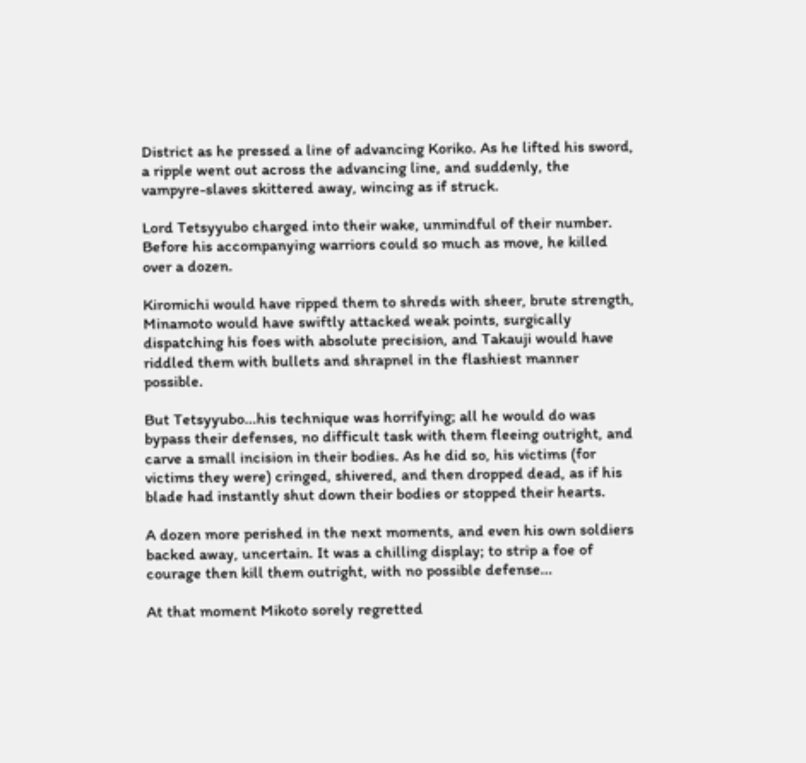District as he pressed a line of advancing Koriko. As he lifted his sword, a ripple went out across the advancing line, and suddenly, the vampyre-slaves skittered away, wincing as if struck.

Lord Tetsyyubo charged into their wake, unmindful of their number. Before his accompanying warriors could so much as move, he killed over a dozen.

Kiromichi would have ripped them to shreds with sheer, brute strength, Minamoto would have swiftly attacked weak points, surgically dispatching his foes with absolute precision, and Takauji would have riddled them with bullets and shrapnel in the flashiest manner possible.

But Tetsyyubo...his technique was horrifying; all he would do was bypass their defenses, no difficult task with them fleeing outright, and carve a small incision in their bodies. As he did so, his victims (for victims they were) cringed, shivered, and then dropped dead, as if his blade had instantly shut down their bodies or stopped their hearts.

A dozen more perished in the next moments, and even his own soldiers backed away, uncertain. It was a chilling display; to strip a foe of courage then kill them outright, with no possible defense...

At that moment Mikoto sorely regretted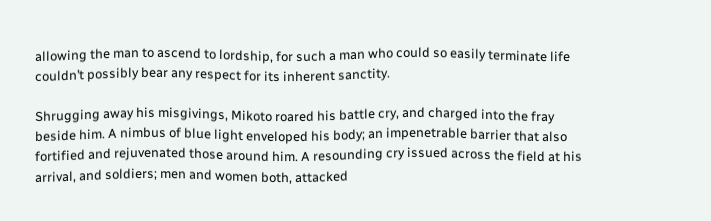allowing the man to ascend to lordship, for such a man who could so easily terminate life couldn’t possibly bear any respect for its inherent sanctity.

Shrugging away his misgivings, Mikoto roared his battle cry, and charged into the fray beside him. A nimbus of blue light enveloped his body; an impenetrable barrier that also fortified and rejuvenated those around him. A resounding cry issued across the field at his arrival, and soldiers; men and women both, attacked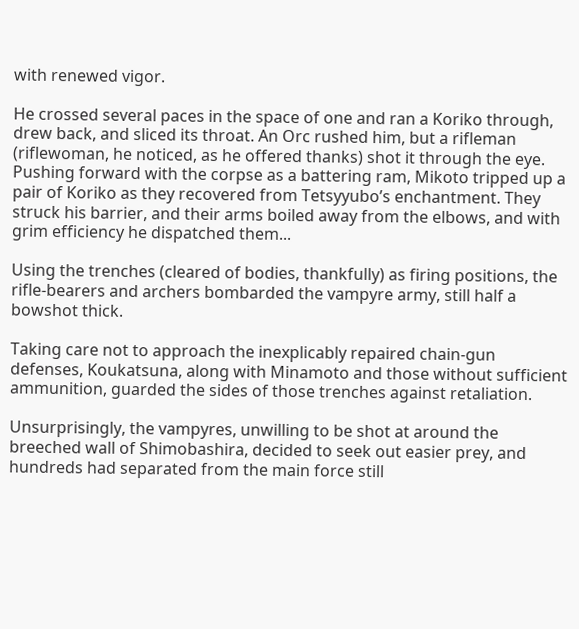with renewed vigor.

He crossed several paces in the space of one and ran a Koriko through, drew back, and sliced its throat. An Orc rushed him, but a rifleman (riflewoman, he noticed, as he offered thanks) shot it through the eye. Pushing forward with the corpse as a battering ram, Mikoto tripped up a pair of Koriko as they recovered from Tetsyyubo’s enchantment. They struck his barrier, and their arms boiled away from the elbows, and with grim efficiency he dispatched them...

Using the trenches (cleared of bodies, thankfully) as firing positions, the rifle-bearers and archers bombarded the vampyre army, still half a bowshot thick.

Taking care not to approach the inexplicably repaired chain-gun defenses, Koukatsuna, along with Minamoto and those without sufficient ammunition, guarded the sides of those trenches against retaliation.

Unsurprisingly, the vampyres, unwilling to be shot at around the breeched wall of Shimobashira, decided to seek out easier prey, and hundreds had separated from the main force still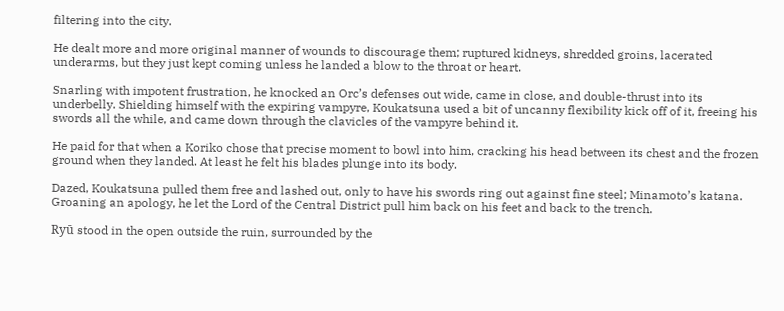filtering into the city.

He dealt more and more original manner of wounds to discourage them; ruptured kidneys, shredded groins, lacerated underarms, but they just kept coming unless he landed a blow to the throat or heart.

Snarling with impotent frustration, he knocked an Orc’s defenses out wide, came in close, and double-thrust into its underbelly. Shielding himself with the expiring vampyre, Koukatsuna used a bit of uncanny flexibility kick off of it, freeing his swords all the while, and came down through the clavicles of the vampyre behind it.

He paid for that when a Koriko chose that precise moment to bowl into him, cracking his head between its chest and the frozen ground when they landed. At least he felt his blades plunge into its body.

Dazed, Koukatsuna pulled them free and lashed out, only to have his swords ring out against fine steel; Minamoto’s katana. Groaning an apology, he let the Lord of the Central District pull him back on his feet and back to the trench.

Ryū stood in the open outside the ruin, surrounded by the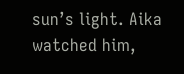sun’s light. Aika watched him,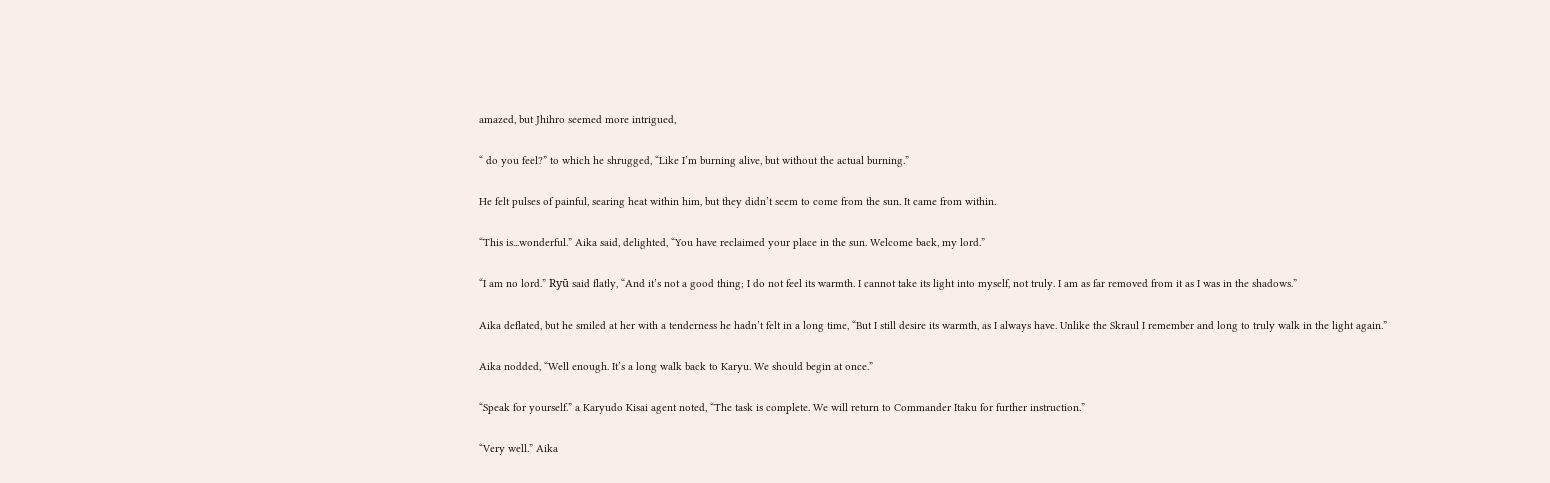amazed, but Jhihro seemed more intrigued,

“ do you feel?” to which he shrugged, “Like I’m burning alive, but without the actual burning.”

He felt pulses of painful, searing heat within him, but they didn’t seem to come from the sun. It came from within.

“This is...wonderful.” Aika said, delighted, “You have reclaimed your place in the sun. Welcome back, my lord.”

“I am no lord.” Ryū said flatly, “And it’s not a good thing; I do not feel its warmth. I cannot take its light into myself, not truly. I am as far removed from it as I was in the shadows.”

Aika deflated, but he smiled at her with a tenderness he hadn’t felt in a long time, “But I still desire its warmth, as I always have. Unlike the Skraul I remember and long to truly walk in the light again.”

Aika nodded, “Well enough. It’s a long walk back to Karyu. We should begin at once.”

“Speak for yourself.” a Karyudo Kisai agent noted, “The task is complete. We will return to Commander Itaku for further instruction.”

“Very well.” Aika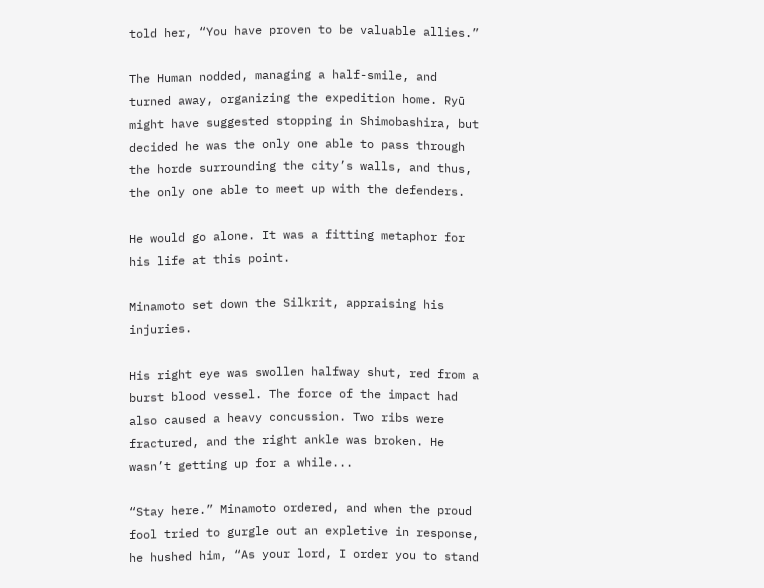told her, “You have proven to be valuable allies.”

The Human nodded, managing a half-smile, and turned away, organizing the expedition home. Ryū might have suggested stopping in Shimobashira, but decided he was the only one able to pass through the horde surrounding the city’s walls, and thus, the only one able to meet up with the defenders.

He would go alone. It was a fitting metaphor for his life at this point.

Minamoto set down the Silkrit, appraising his injuries.

His right eye was swollen halfway shut, red from a burst blood vessel. The force of the impact had also caused a heavy concussion. Two ribs were fractured, and the right ankle was broken. He wasn’t getting up for a while...

“Stay here.” Minamoto ordered, and when the proud fool tried to gurgle out an expletive in response, he hushed him, “As your lord, I order you to stand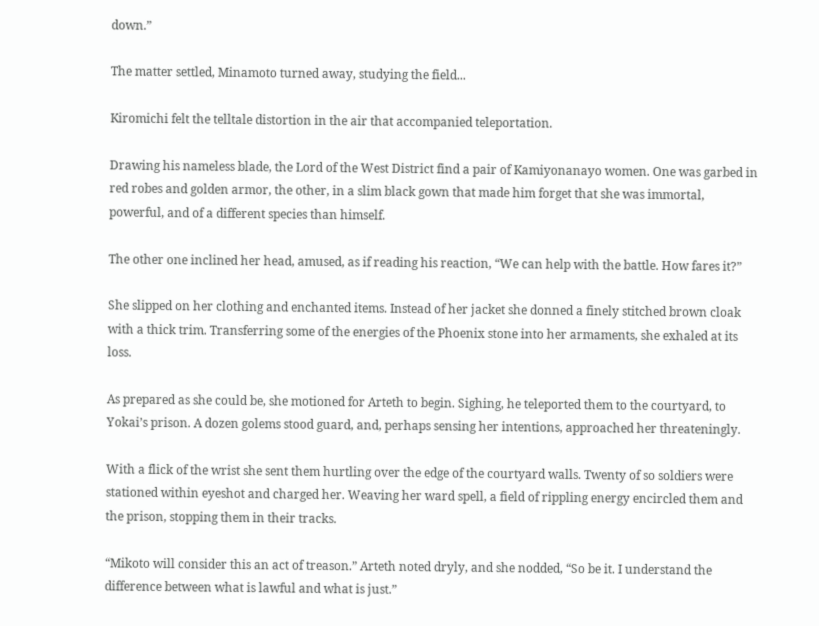down.”

The matter settled, Minamoto turned away, studying the field...

Kiromichi felt the telltale distortion in the air that accompanied teleportation.

Drawing his nameless blade, the Lord of the West District find a pair of Kamiyonanayo women. One was garbed in red robes and golden armor, the other, in a slim black gown that made him forget that she was immortal, powerful, and of a different species than himself.

The other one inclined her head, amused, as if reading his reaction, “We can help with the battle. How fares it?”

She slipped on her clothing and enchanted items. Instead of her jacket she donned a finely stitched brown cloak with a thick trim. Transferring some of the energies of the Phoenix stone into her armaments, she exhaled at its loss.

As prepared as she could be, she motioned for Arteth to begin. Sighing, he teleported them to the courtyard, to Yokai’s prison. A dozen golems stood guard, and, perhaps sensing her intentions, approached her threateningly.

With a flick of the wrist she sent them hurtling over the edge of the courtyard walls. Twenty of so soldiers were stationed within eyeshot and charged her. Weaving her ward spell, a field of rippling energy encircled them and the prison, stopping them in their tracks.

“Mikoto will consider this an act of treason.” Arteth noted dryly, and she nodded, “So be it. I understand the difference between what is lawful and what is just.”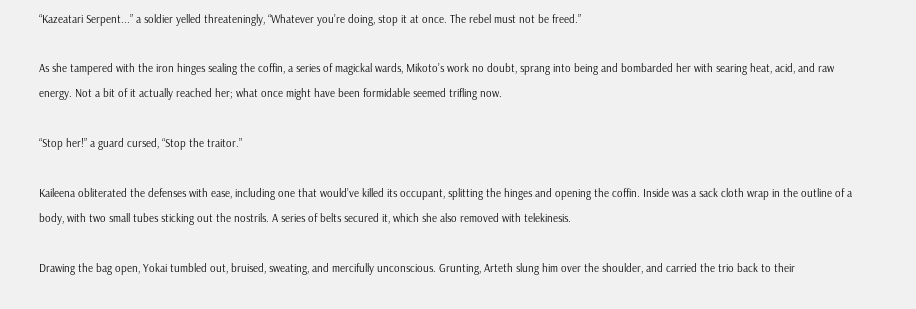“Kazeatari Serpent...” a soldier yelled threateningly, “Whatever you’re doing, stop it at once. The rebel must not be freed.”

As she tampered with the iron hinges sealing the coffin, a series of magickal wards, Mikoto’s work no doubt, sprang into being and bombarded her with searing heat, acid, and raw energy. Not a bit of it actually reached her; what once might have been formidable seemed trifling now.

“Stop her!” a guard cursed, “Stop the traitor.”

Kaileena obliterated the defenses with ease, including one that would’ve killed its occupant, splitting the hinges and opening the coffin. Inside was a sack cloth wrap in the outline of a body, with two small tubes sticking out the nostrils. A series of belts secured it, which she also removed with telekinesis.

Drawing the bag open, Yokai tumbled out, bruised, sweating, and mercifully unconscious. Grunting, Arteth slung him over the shoulder, and carried the trio back to their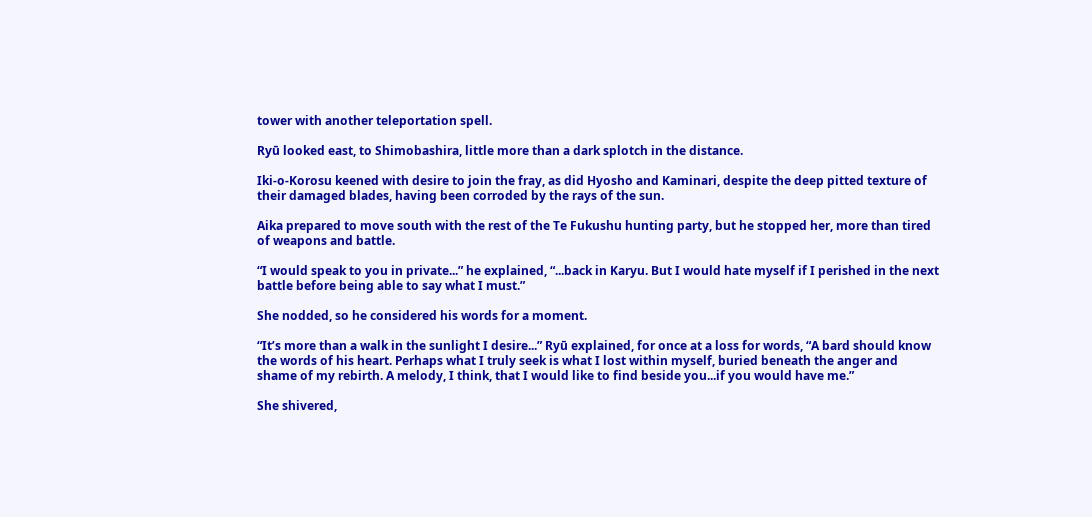tower with another teleportation spell.

Ryū looked east, to Shimobashira, little more than a dark splotch in the distance.

Iki-o-Korosu keened with desire to join the fray, as did Hyosho and Kaminari, despite the deep pitted texture of their damaged blades, having been corroded by the rays of the sun.

Aika prepared to move south with the rest of the Te Fukushu hunting party, but he stopped her, more than tired of weapons and battle.

“I would speak to you in private...” he explained, “...back in Karyu. But I would hate myself if I perished in the next battle before being able to say what I must.”

She nodded, so he considered his words for a moment.

“It’s more than a walk in the sunlight I desire...” Ryū explained, for once at a loss for words, “A bard should know the words of his heart. Perhaps what I truly seek is what I lost within myself, buried beneath the anger and shame of my rebirth. A melody, I think, that I would like to find beside you...if you would have me.”

She shivered,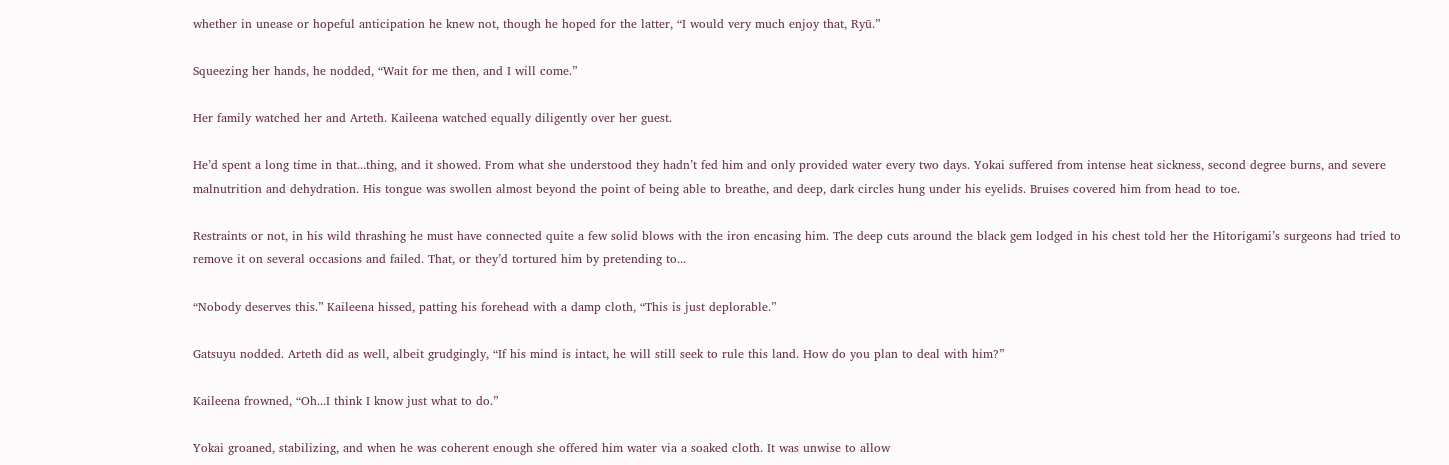whether in unease or hopeful anticipation he knew not, though he hoped for the latter, “I would very much enjoy that, Ryū.”

Squeezing her hands, he nodded, “Wait for me then, and I will come.”

Her family watched her and Arteth. Kaileena watched equally diligently over her guest.

He’d spent a long time in that...thing, and it showed. From what she understood they hadn’t fed him and only provided water every two days. Yokai suffered from intense heat sickness, second degree burns, and severe malnutrition and dehydration. His tongue was swollen almost beyond the point of being able to breathe, and deep, dark circles hung under his eyelids. Bruises covered him from head to toe.

Restraints or not, in his wild thrashing he must have connected quite a few solid blows with the iron encasing him. The deep cuts around the black gem lodged in his chest told her the Hitorigami’s surgeons had tried to remove it on several occasions and failed. That, or they’d tortured him by pretending to...

“Nobody deserves this.” Kaileena hissed, patting his forehead with a damp cloth, “This is just deplorable.”

Gatsuyu nodded. Arteth did as well, albeit grudgingly, “If his mind is intact, he will still seek to rule this land. How do you plan to deal with him?”

Kaileena frowned, “Oh...I think I know just what to do.”

Yokai groaned, stabilizing, and when he was coherent enough she offered him water via a soaked cloth. It was unwise to allow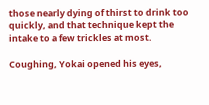those nearly dying of thirst to drink too quickly, and that technique kept the intake to a few trickles at most.

Coughing, Yokai opened his eyes,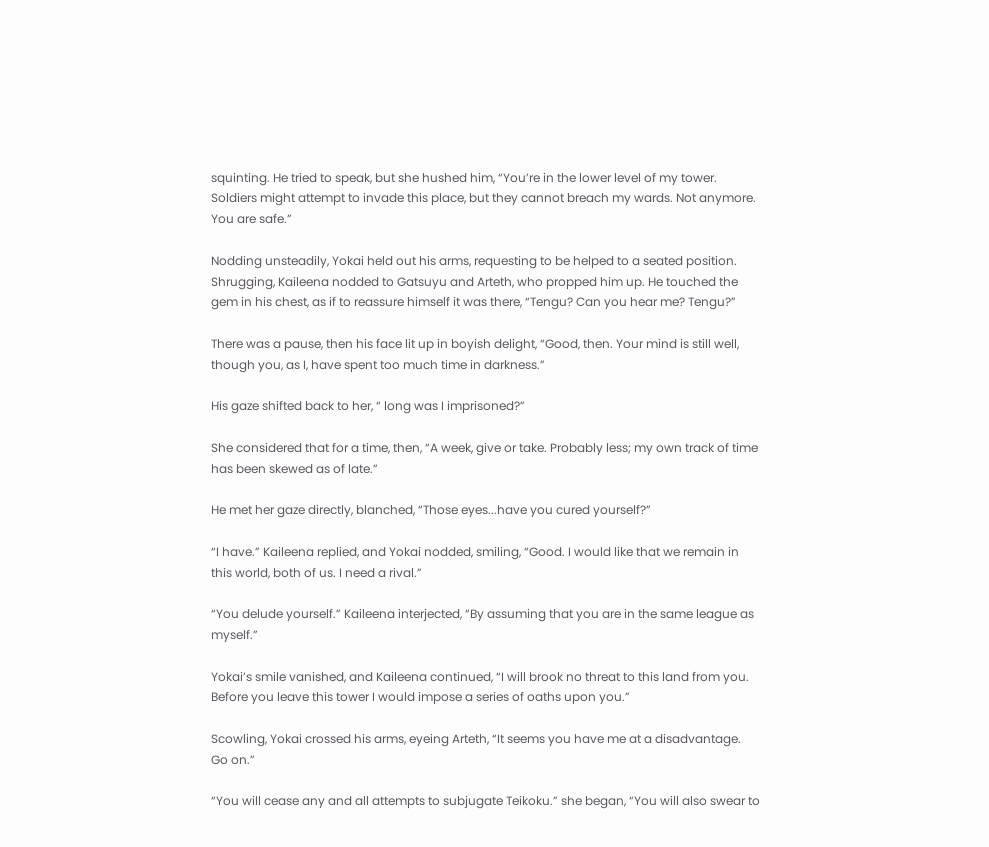squinting. He tried to speak, but she hushed him, “You’re in the lower level of my tower. Soldiers might attempt to invade this place, but they cannot breach my wards. Not anymore. You are safe.”

Nodding unsteadily, Yokai held out his arms, requesting to be helped to a seated position. Shrugging, Kaileena nodded to Gatsuyu and Arteth, who propped him up. He touched the gem in his chest, as if to reassure himself it was there, “Tengu? Can you hear me? Tengu?”

There was a pause, then his face lit up in boyish delight, “Good, then. Your mind is still well, though you, as I, have spent too much time in darkness.”

His gaze shifted back to her, “ long was I imprisoned?”

She considered that for a time, then, “A week, give or take. Probably less; my own track of time has been skewed as of late.”

He met her gaze directly, blanched, “Those eyes...have you cured yourself?”

“I have.” Kaileena replied, and Yokai nodded, smiling, “Good. I would like that we remain in this world, both of us. I need a rival.”

“You delude yourself.” Kaileena interjected, “By assuming that you are in the same league as myself.”

Yokai’s smile vanished, and Kaileena continued, “I will brook no threat to this land from you. Before you leave this tower I would impose a series of oaths upon you.”

Scowling, Yokai crossed his arms, eyeing Arteth, “It seems you have me at a disadvantage. Go on.”

“You will cease any and all attempts to subjugate Teikoku.” she began, “You will also swear to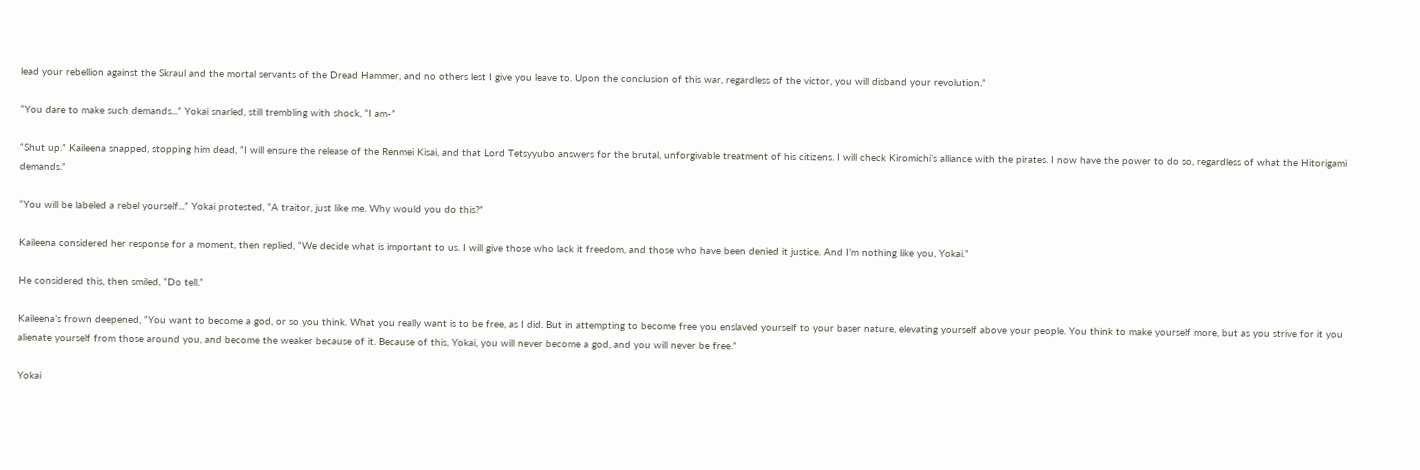lead your rebellion against the Skraul and the mortal servants of the Dread Hammer, and no others lest I give you leave to. Upon the conclusion of this war, regardless of the victor, you will disband your revolution.”

“You dare to make such demands...” Yokai snarled, still trembling with shock, “I am-”

“Shut up.” Kaileena snapped, stopping him dead, “I will ensure the release of the Renmei Kisai, and that Lord Tetsyyubo answers for the brutal, unforgivable treatment of his citizens. I will check Kiromichi’s alliance with the pirates. I now have the power to do so, regardless of what the Hitorigami demands.”

“You will be labeled a rebel yourself...” Yokai protested, “A traitor, just like me. Why would you do this?”

Kaileena considered her response for a moment, then replied, “We decide what is important to us. I will give those who lack it freedom, and those who have been denied it justice. And I’m nothing like you, Yokai.”

He considered this, then smiled, “Do tell.”

Kaileena’s frown deepened, “You want to become a god, or so you think. What you really want is to be free, as I did. But in attempting to become free you enslaved yourself to your baser nature, elevating yourself above your people. You think to make yourself more, but as you strive for it you alienate yourself from those around you, and become the weaker because of it. Because of this, Yokai, you will never become a god, and you will never be free.”

Yokai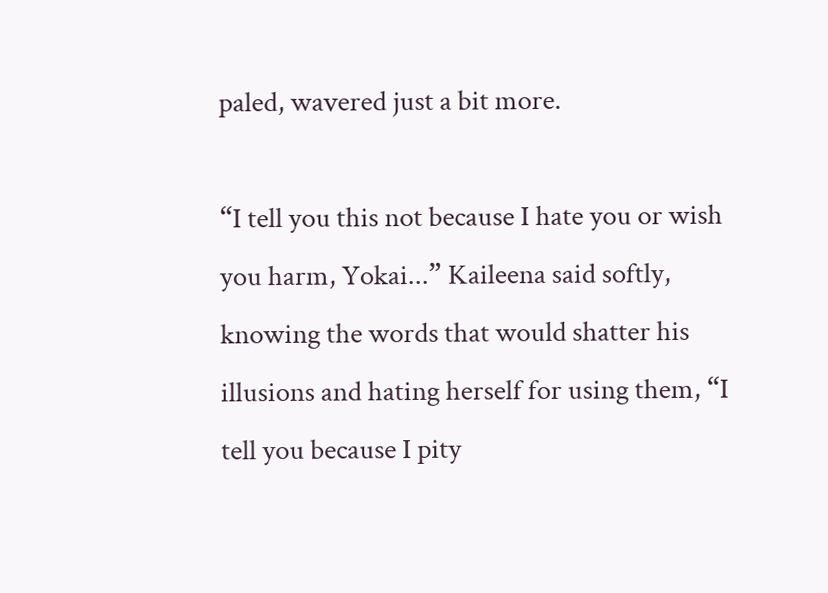paled, wavered just a bit more.

“I tell you this not because I hate you or wish you harm, Yokai...” Kaileena said softly, knowing the words that would shatter his illusions and hating herself for using them, “I tell you because I pity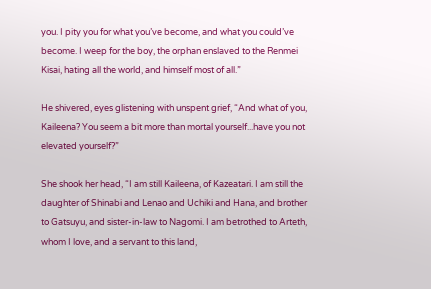you. I pity you for what you’ve become, and what you could’ve become. I weep for the boy, the orphan enslaved to the Renmei Kisai, hating all the world, and himself most of all.”

He shivered, eyes glistening with unspent grief, “And what of you, Kaileena? You seem a bit more than mortal yourself...have you not elevated yourself?”

She shook her head, “I am still Kaileena, of Kazeatari. I am still the daughter of Shinabi and Lenao and Uchiki and Hana, and brother to Gatsuyu, and sister-in-law to Nagomi. I am betrothed to Arteth, whom I love, and a servant to this land,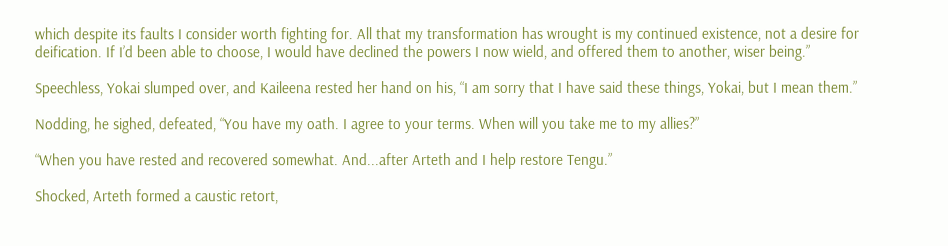which despite its faults I consider worth fighting for. All that my transformation has wrought is my continued existence, not a desire for deification. If I’d been able to choose, I would have declined the powers I now wield, and offered them to another, wiser being.”

Speechless, Yokai slumped over, and Kaileena rested her hand on his, “I am sorry that I have said these things, Yokai, but I mean them.”

Nodding, he sighed, defeated, “You have my oath. I agree to your terms. When will you take me to my allies?”

“When you have rested and recovered somewhat. And...after Arteth and I help restore Tengu.”

Shocked, Arteth formed a caustic retort,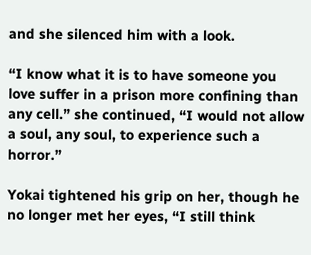and she silenced him with a look.

“I know what it is to have someone you love suffer in a prison more confining than any cell.” she continued, “I would not allow a soul, any soul, to experience such a horror.”

Yokai tightened his grip on her, though he no longer met her eyes, “I still think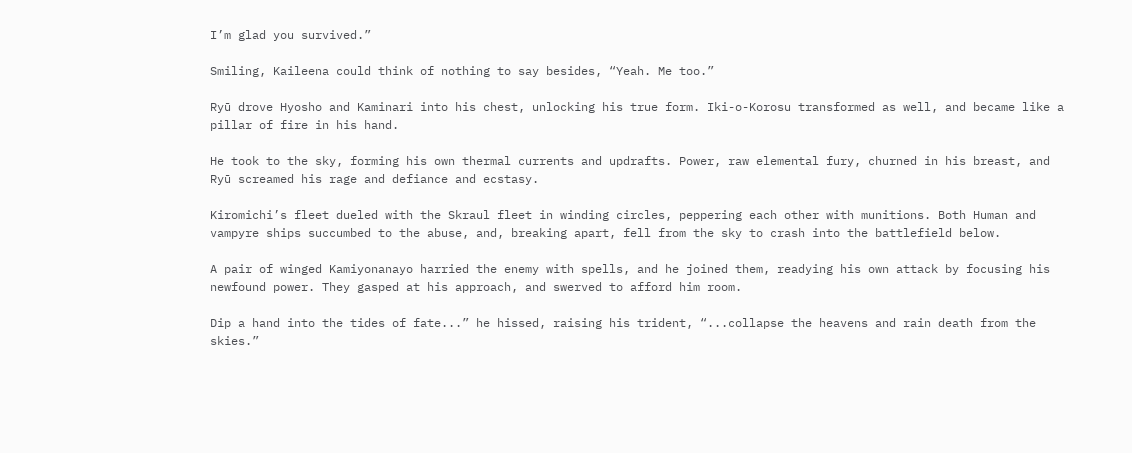I’m glad you survived.”

Smiling, Kaileena could think of nothing to say besides, “Yeah. Me too.”

Ryū drove Hyosho and Kaminari into his chest, unlocking his true form. Iki-o-Korosu transformed as well, and became like a pillar of fire in his hand.

He took to the sky, forming his own thermal currents and updrafts. Power, raw elemental fury, churned in his breast, and Ryū screamed his rage and defiance and ecstasy.

Kiromichi’s fleet dueled with the Skraul fleet in winding circles, peppering each other with munitions. Both Human and vampyre ships succumbed to the abuse, and, breaking apart, fell from the sky to crash into the battlefield below.

A pair of winged Kamiyonanayo harried the enemy with spells, and he joined them, readying his own attack by focusing his newfound power. They gasped at his approach, and swerved to afford him room.

Dip a hand into the tides of fate...” he hissed, raising his trident, “...collapse the heavens and rain death from the skies.”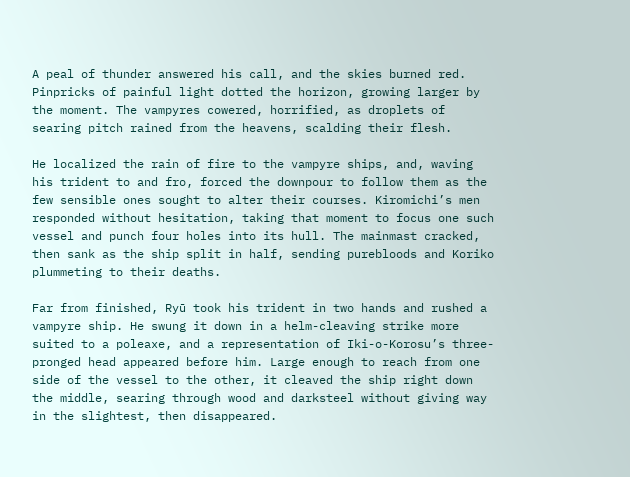A peal of thunder answered his call, and the skies burned red. Pinpricks of painful light dotted the horizon, growing larger by the moment. The vampyres cowered, horrified, as droplets of searing pitch rained from the heavens, scalding their flesh.

He localized the rain of fire to the vampyre ships, and, waving his trident to and fro, forced the downpour to follow them as the few sensible ones sought to alter their courses. Kiromichi’s men responded without hesitation, taking that moment to focus one such vessel and punch four holes into its hull. The mainmast cracked, then sank as the ship split in half, sending purebloods and Koriko plummeting to their deaths.

Far from finished, Ryū took his trident in two hands and rushed a vampyre ship. He swung it down in a helm-cleaving strike more suited to a poleaxe, and a representation of Iki-o-Korosu’s three-pronged head appeared before him. Large enough to reach from one side of the vessel to the other, it cleaved the ship right down the middle, searing through wood and darksteel without giving way in the slightest, then disappeared.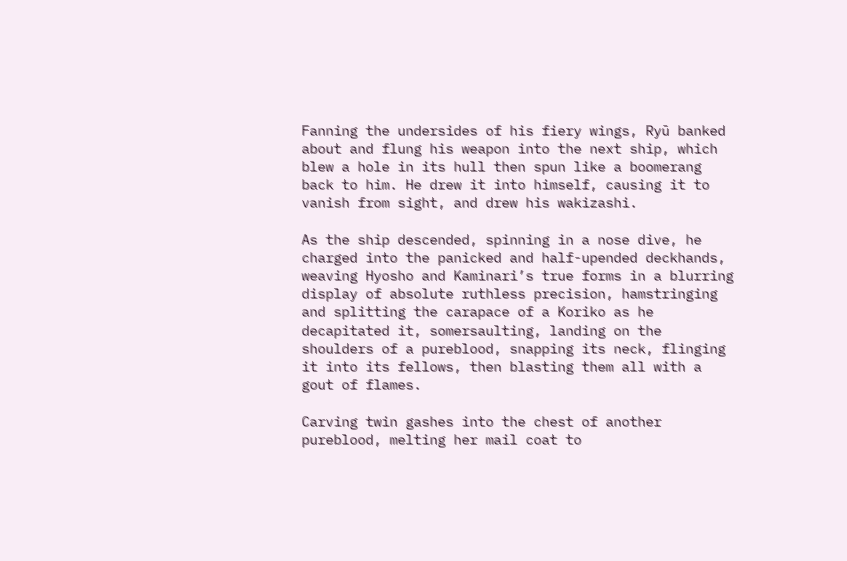Fanning the undersides of his fiery wings, Ryū banked about and flung his weapon into the next ship, which blew a hole in its hull then spun like a boomerang back to him. He drew it into himself, causing it to vanish from sight, and drew his wakizashi.

As the ship descended, spinning in a nose dive, he charged into the panicked and half-upended deckhands, weaving Hyosho and Kaminari’s true forms in a blurring display of absolute ruthless precision, hamstringing and splitting the carapace of a Koriko as he decapitated it, somersaulting, landing on the shoulders of a pureblood, snapping its neck, flinging it into its fellows, then blasting them all with a gout of flames.

Carving twin gashes into the chest of another pureblood, melting her mail coat to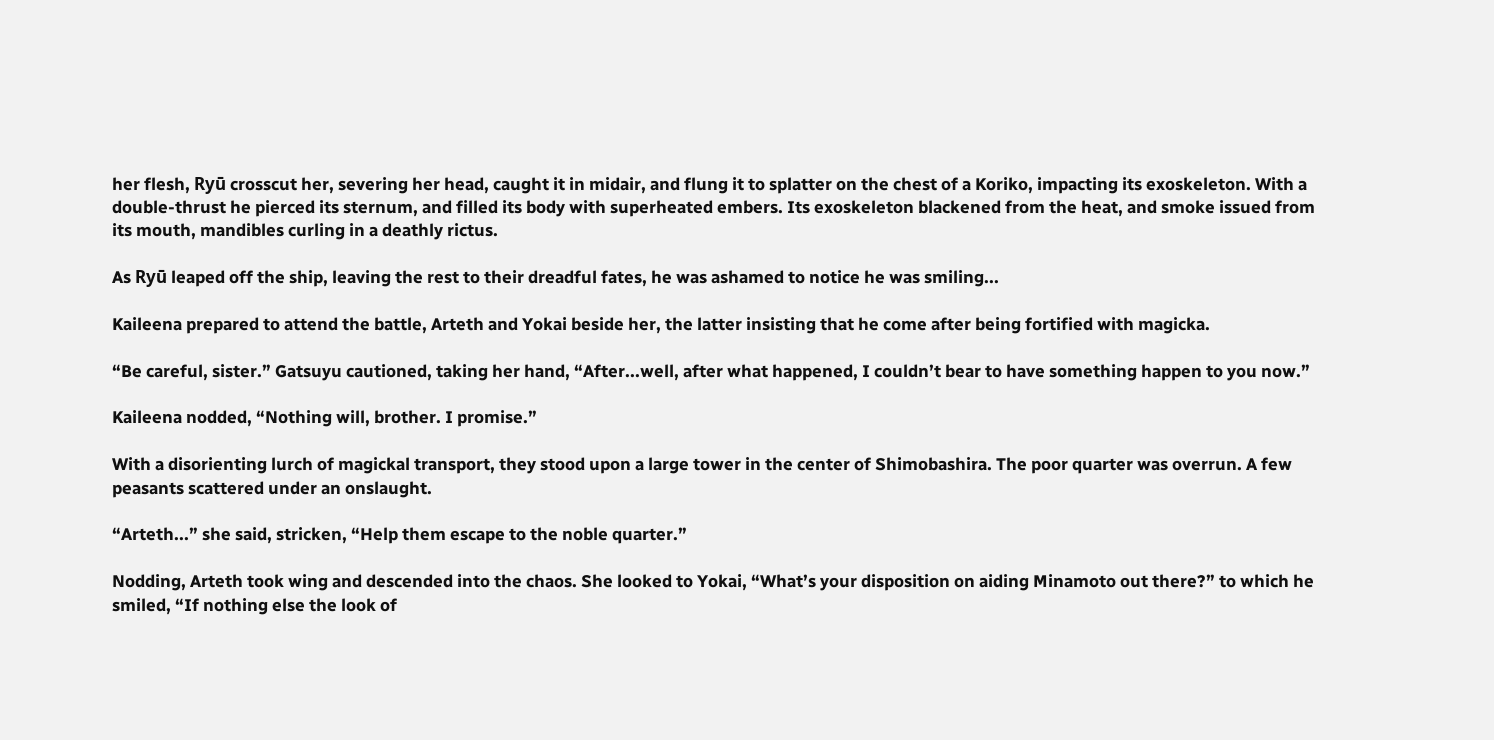her flesh, Ryū crosscut her, severing her head, caught it in midair, and flung it to splatter on the chest of a Koriko, impacting its exoskeleton. With a double-thrust he pierced its sternum, and filled its body with superheated embers. Its exoskeleton blackened from the heat, and smoke issued from its mouth, mandibles curling in a deathly rictus.

As Ryū leaped off the ship, leaving the rest to their dreadful fates, he was ashamed to notice he was smiling...

Kaileena prepared to attend the battle, Arteth and Yokai beside her, the latter insisting that he come after being fortified with magicka.

“Be careful, sister.” Gatsuyu cautioned, taking her hand, “After...well, after what happened, I couldn’t bear to have something happen to you now.”

Kaileena nodded, “Nothing will, brother. I promise.”

With a disorienting lurch of magickal transport, they stood upon a large tower in the center of Shimobashira. The poor quarter was overrun. A few peasants scattered under an onslaught.

“Arteth...” she said, stricken, “Help them escape to the noble quarter.”

Nodding, Arteth took wing and descended into the chaos. She looked to Yokai, “What’s your disposition on aiding Minamoto out there?” to which he smiled, “If nothing else the look of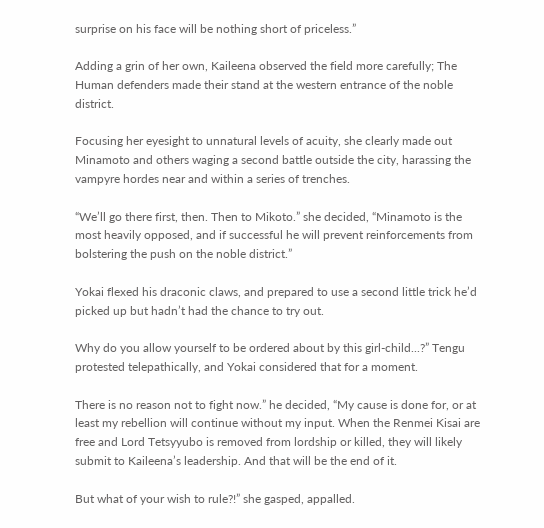surprise on his face will be nothing short of priceless.”

Adding a grin of her own, Kaileena observed the field more carefully; The Human defenders made their stand at the western entrance of the noble district.

Focusing her eyesight to unnatural levels of acuity, she clearly made out Minamoto and others waging a second battle outside the city, harassing the vampyre hordes near and within a series of trenches.

“We’ll go there first, then. Then to Mikoto.” she decided, “Minamoto is the most heavily opposed, and if successful he will prevent reinforcements from bolstering the push on the noble district.”

Yokai flexed his draconic claws, and prepared to use a second little trick he’d picked up but hadn’t had the chance to try out.

Why do you allow yourself to be ordered about by this girl-child...?” Tengu protested telepathically, and Yokai considered that for a moment.

There is no reason not to fight now.” he decided, “My cause is done for, or at least my rebellion will continue without my input. When the Renmei Kisai are free and Lord Tetsyyubo is removed from lordship or killed, they will likely submit to Kaileena’s leadership. And that will be the end of it.

But what of your wish to rule?!” she gasped, appalled.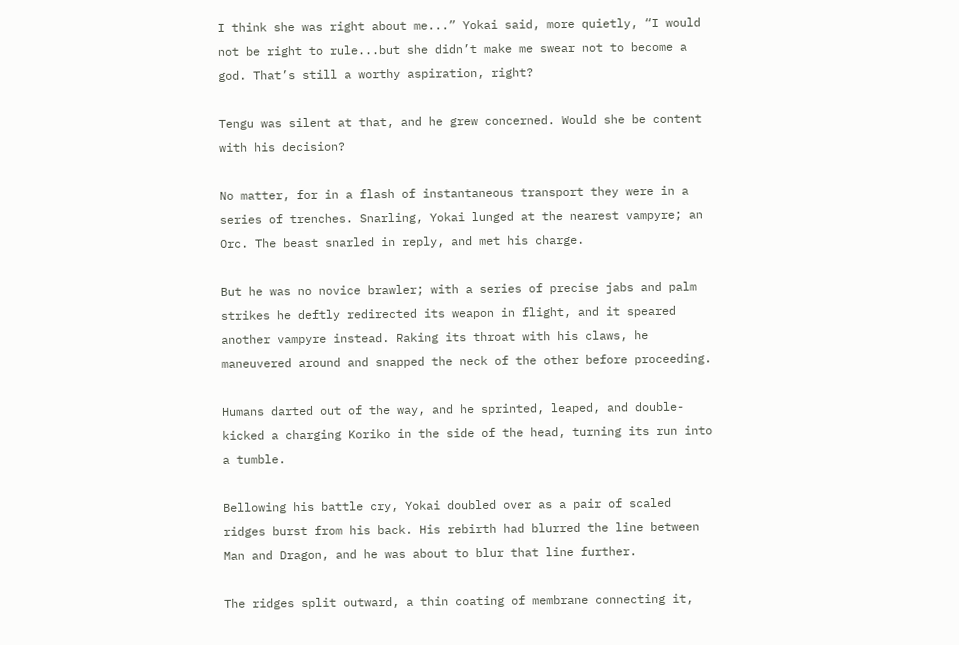I think she was right about me...” Yokai said, more quietly, “I would not be right to rule...but she didn’t make me swear not to become a god. That’s still a worthy aspiration, right?

Tengu was silent at that, and he grew concerned. Would she be content with his decision?

No matter, for in a flash of instantaneous transport they were in a series of trenches. Snarling, Yokai lunged at the nearest vampyre; an Orc. The beast snarled in reply, and met his charge.

But he was no novice brawler; with a series of precise jabs and palm strikes he deftly redirected its weapon in flight, and it speared another vampyre instead. Raking its throat with his claws, he maneuvered around and snapped the neck of the other before proceeding.

Humans darted out of the way, and he sprinted, leaped, and double-kicked a charging Koriko in the side of the head, turning its run into a tumble.

Bellowing his battle cry, Yokai doubled over as a pair of scaled ridges burst from his back. His rebirth had blurred the line between Man and Dragon, and he was about to blur that line further.

The ridges split outward, a thin coating of membrane connecting it,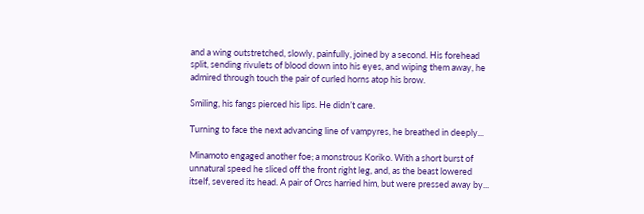and a wing outstretched, slowly, painfully, joined by a second. His forehead split, sending rivulets of blood down into his eyes, and wiping them away, he admired through touch the pair of curled horns atop his brow.

Smiling, his fangs pierced his lips. He didn’t care.

Turning to face the next advancing line of vampyres, he breathed in deeply...

Minamoto engaged another foe; a monstrous Koriko. With a short burst of unnatural speed he sliced off the front right leg, and, as the beast lowered itself, severed its head. A pair of Orcs harried him, but were pressed away by...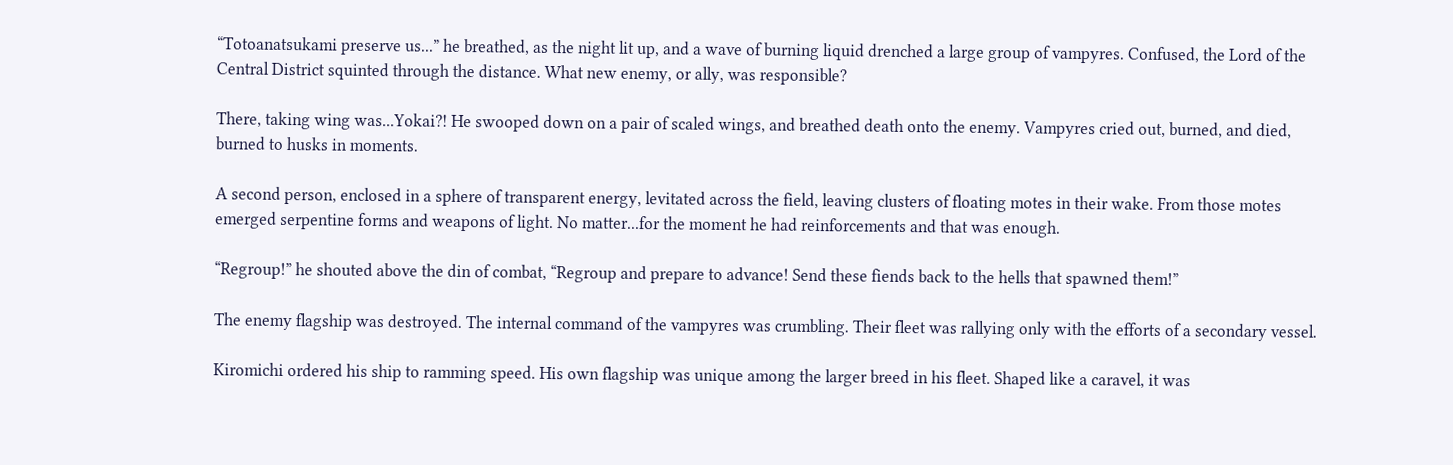“Totoanatsukami preserve us...” he breathed, as the night lit up, and a wave of burning liquid drenched a large group of vampyres. Confused, the Lord of the Central District squinted through the distance. What new enemy, or ally, was responsible?

There, taking wing was...Yokai?! He swooped down on a pair of scaled wings, and breathed death onto the enemy. Vampyres cried out, burned, and died, burned to husks in moments.

A second person, enclosed in a sphere of transparent energy, levitated across the field, leaving clusters of floating motes in their wake. From those motes emerged serpentine forms and weapons of light. No matter...for the moment he had reinforcements and that was enough.

“Regroup!” he shouted above the din of combat, “Regroup and prepare to advance! Send these fiends back to the hells that spawned them!”

The enemy flagship was destroyed. The internal command of the vampyres was crumbling. Their fleet was rallying only with the efforts of a secondary vessel.

Kiromichi ordered his ship to ramming speed. His own flagship was unique among the larger breed in his fleet. Shaped like a caravel, it was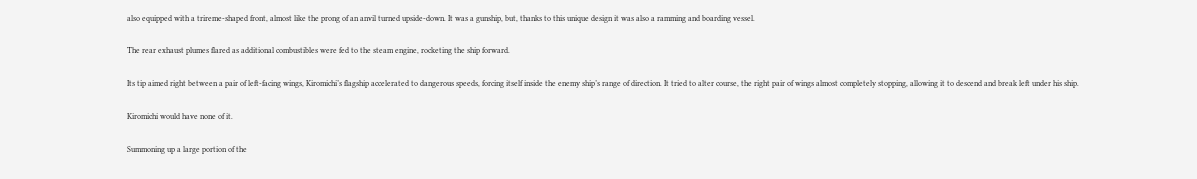also equipped with a trireme-shaped front, almost like the prong of an anvil turned upside-down. It was a gunship, but, thanks to this unique design it was also a ramming and boarding vessel.

The rear exhaust plumes flared as additional combustibles were fed to the steam engine, rocketing the ship forward.

Its tip aimed right between a pair of left-facing wings, Kiromichi’s flagship accelerated to dangerous speeds, forcing itself inside the enemy ship’s range of direction. It tried to alter course, the right pair of wings almost completely stopping, allowing it to descend and break left under his ship.

Kiromichi would have none of it.

Summoning up a large portion of the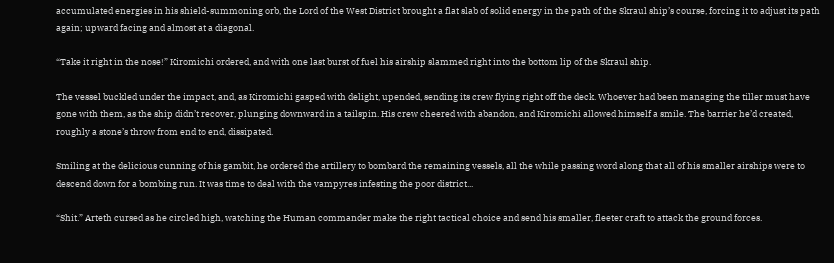accumulated energies in his shield-summoning orb, the Lord of the West District brought a flat slab of solid energy in the path of the Skraul ship’s course, forcing it to adjust its path again; upward facing and almost at a diagonal.

“Take it right in the nose!” Kiromichi ordered, and with one last burst of fuel his airship slammed right into the bottom lip of the Skraul ship.

The vessel buckled under the impact, and, as Kiromichi gasped with delight, upended, sending its crew flying right off the deck. Whoever had been managing the tiller must have gone with them, as the ship didn’t recover, plunging downward in a tailspin. His crew cheered with abandon, and Kiromichi allowed himself a smile. The barrier he’d created, roughly a stone’s throw from end to end, dissipated.

Smiling at the delicious cunning of his gambit, he ordered the artillery to bombard the remaining vessels, all the while passing word along that all of his smaller airships were to descend down for a bombing run. It was time to deal with the vampyres infesting the poor district...

“Shit.” Arteth cursed as he circled high, watching the Human commander make the right tactical choice and send his smaller, fleeter craft to attack the ground forces.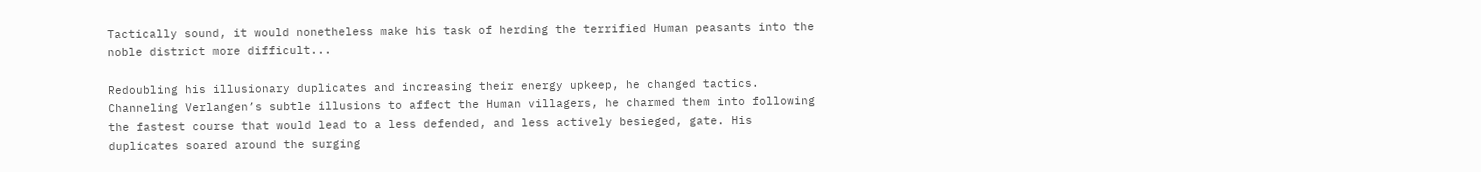Tactically sound, it would nonetheless make his task of herding the terrified Human peasants into the noble district more difficult...

Redoubling his illusionary duplicates and increasing their energy upkeep, he changed tactics. Channeling Verlangen’s subtle illusions to affect the Human villagers, he charmed them into following the fastest course that would lead to a less defended, and less actively besieged, gate. His duplicates soared around the surging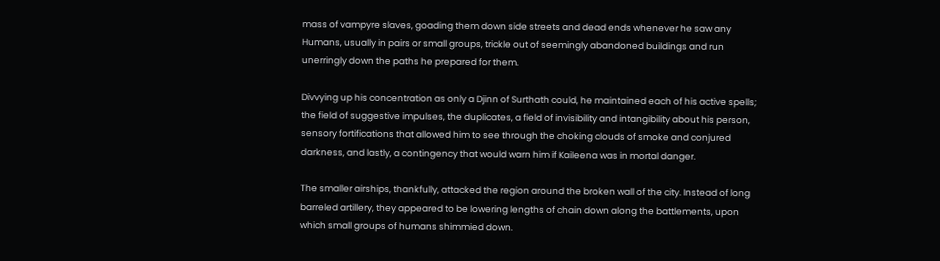mass of vampyre slaves, goading them down side streets and dead ends whenever he saw any Humans, usually in pairs or small groups, trickle out of seemingly abandoned buildings and run unerringly down the paths he prepared for them.

Divvying up his concentration as only a Djinn of Surthath could, he maintained each of his active spells; the field of suggestive impulses, the duplicates, a field of invisibility and intangibility about his person, sensory fortifications that allowed him to see through the choking clouds of smoke and conjured darkness, and lastly, a contingency that would warn him if Kaileena was in mortal danger.

The smaller airships, thankfully, attacked the region around the broken wall of the city. Instead of long barreled artillery, they appeared to be lowering lengths of chain down along the battlements, upon which small groups of humans shimmied down.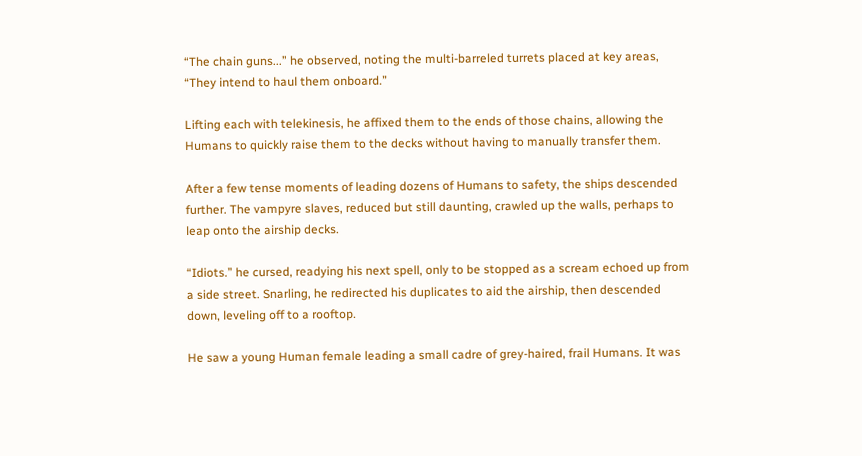“The chain guns...” he observed, noting the multi-barreled turrets placed at key areas, “They intend to haul them onboard.”

Lifting each with telekinesis, he affixed them to the ends of those chains, allowing the Humans to quickly raise them to the decks without having to manually transfer them.

After a few tense moments of leading dozens of Humans to safety, the ships descended further. The vampyre slaves, reduced but still daunting, crawled up the walls, perhaps to leap onto the airship decks.

“Idiots.” he cursed, readying his next spell, only to be stopped as a scream echoed up from a side street. Snarling, he redirected his duplicates to aid the airship, then descended down, leveling off to a rooftop.

He saw a young Human female leading a small cadre of grey-haired, frail Humans. It was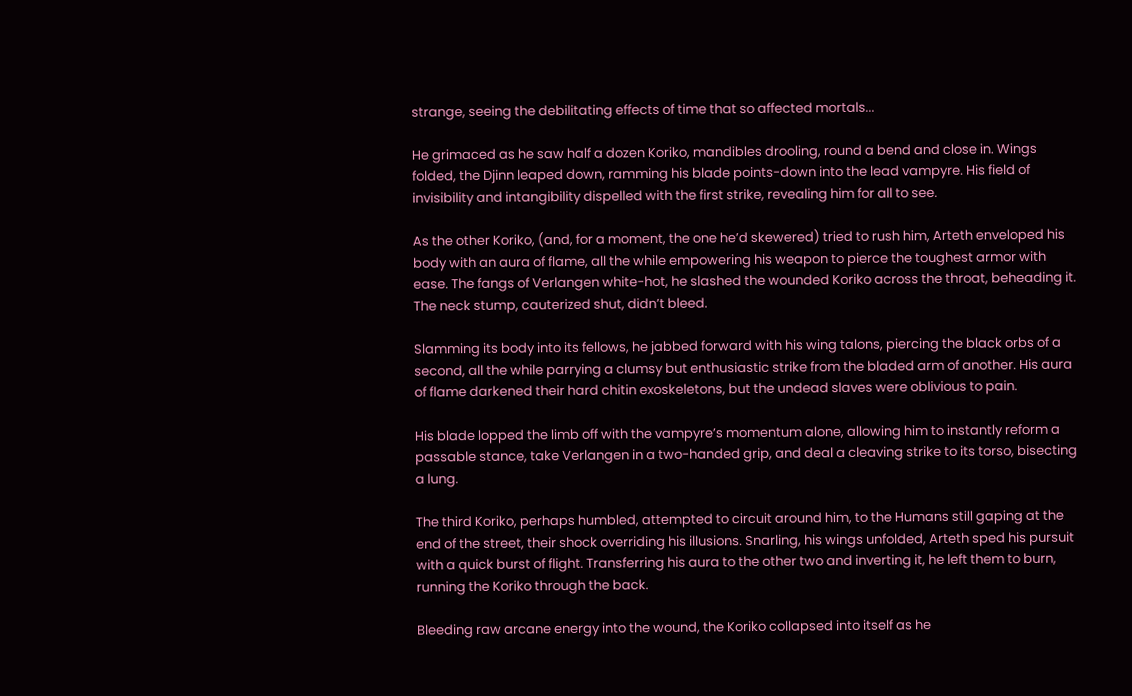strange, seeing the debilitating effects of time that so affected mortals...

He grimaced as he saw half a dozen Koriko, mandibles drooling, round a bend and close in. Wings folded, the Djinn leaped down, ramming his blade points-down into the lead vampyre. His field of invisibility and intangibility dispelled with the first strike, revealing him for all to see.

As the other Koriko, (and, for a moment, the one he’d skewered) tried to rush him, Arteth enveloped his body with an aura of flame, all the while empowering his weapon to pierce the toughest armor with ease. The fangs of Verlangen white-hot, he slashed the wounded Koriko across the throat, beheading it. The neck stump, cauterized shut, didn’t bleed.

Slamming its body into its fellows, he jabbed forward with his wing talons, piercing the black orbs of a second, all the while parrying a clumsy but enthusiastic strike from the bladed arm of another. His aura of flame darkened their hard chitin exoskeletons, but the undead slaves were oblivious to pain.

His blade lopped the limb off with the vampyre’s momentum alone, allowing him to instantly reform a passable stance, take Verlangen in a two-handed grip, and deal a cleaving strike to its torso, bisecting a lung.

The third Koriko, perhaps humbled, attempted to circuit around him, to the Humans still gaping at the end of the street, their shock overriding his illusions. Snarling, his wings unfolded, Arteth sped his pursuit with a quick burst of flight. Transferring his aura to the other two and inverting it, he left them to burn, running the Koriko through the back.

Bleeding raw arcane energy into the wound, the Koriko collapsed into itself as he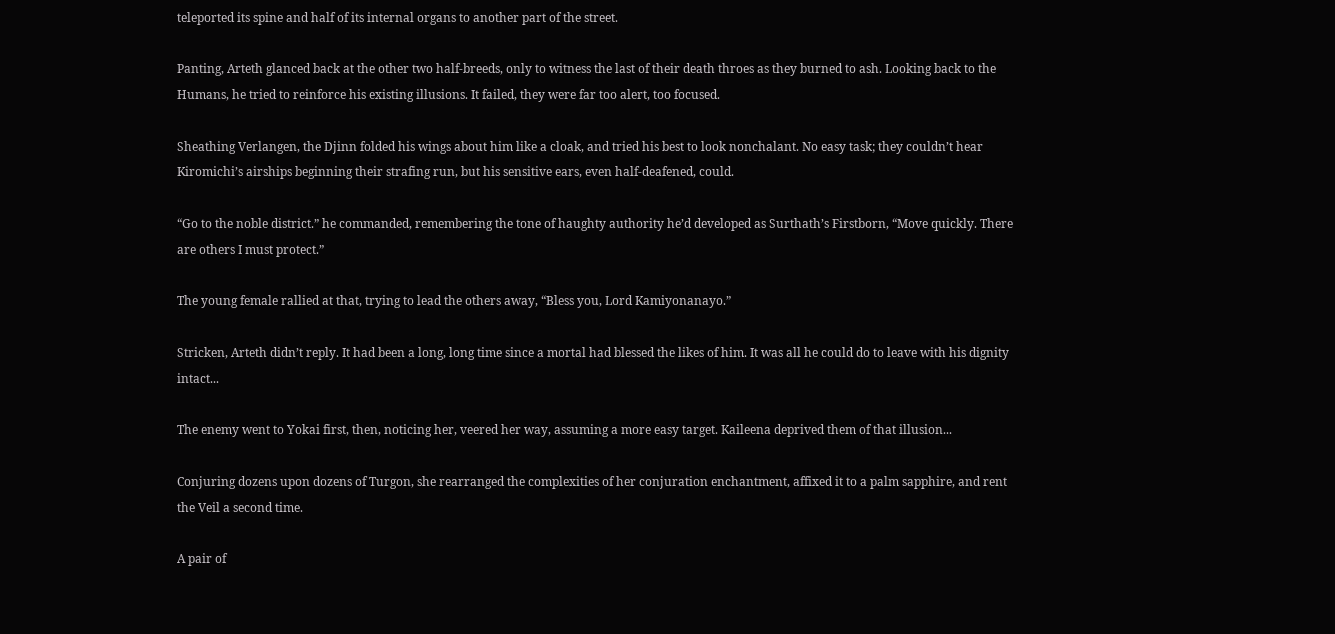teleported its spine and half of its internal organs to another part of the street.

Panting, Arteth glanced back at the other two half-breeds, only to witness the last of their death throes as they burned to ash. Looking back to the Humans, he tried to reinforce his existing illusions. It failed, they were far too alert, too focused.

Sheathing Verlangen, the Djinn folded his wings about him like a cloak, and tried his best to look nonchalant. No easy task; they couldn’t hear Kiromichi’s airships beginning their strafing run, but his sensitive ears, even half-deafened, could.

“Go to the noble district.” he commanded, remembering the tone of haughty authority he’d developed as Surthath’s Firstborn, “Move quickly. There are others I must protect.”

The young female rallied at that, trying to lead the others away, “Bless you, Lord Kamiyonanayo.”

Stricken, Arteth didn’t reply. It had been a long, long time since a mortal had blessed the likes of him. It was all he could do to leave with his dignity intact...

The enemy went to Yokai first, then, noticing her, veered her way, assuming a more easy target. Kaileena deprived them of that illusion...

Conjuring dozens upon dozens of Turgon, she rearranged the complexities of her conjuration enchantment, affixed it to a palm sapphire, and rent the Veil a second time.

A pair of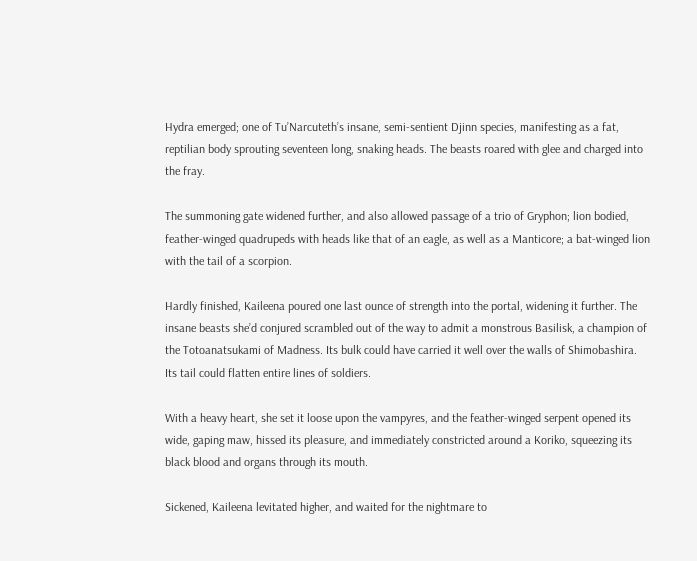Hydra emerged; one of Tu’Narcuteth’s insane, semi-sentient Djinn species, manifesting as a fat, reptilian body sprouting seventeen long, snaking heads. The beasts roared with glee and charged into the fray.

The summoning gate widened further, and also allowed passage of a trio of Gryphon; lion bodied, feather-winged quadrupeds with heads like that of an eagle, as well as a Manticore; a bat-winged lion with the tail of a scorpion.

Hardly finished, Kaileena poured one last ounce of strength into the portal, widening it further. The insane beasts she’d conjured scrambled out of the way to admit a monstrous Basilisk, a champion of the Totoanatsukami of Madness. Its bulk could have carried it well over the walls of Shimobashira. Its tail could flatten entire lines of soldiers.

With a heavy heart, she set it loose upon the vampyres, and the feather-winged serpent opened its wide, gaping maw, hissed its pleasure, and immediately constricted around a Koriko, squeezing its black blood and organs through its mouth.

Sickened, Kaileena levitated higher, and waited for the nightmare to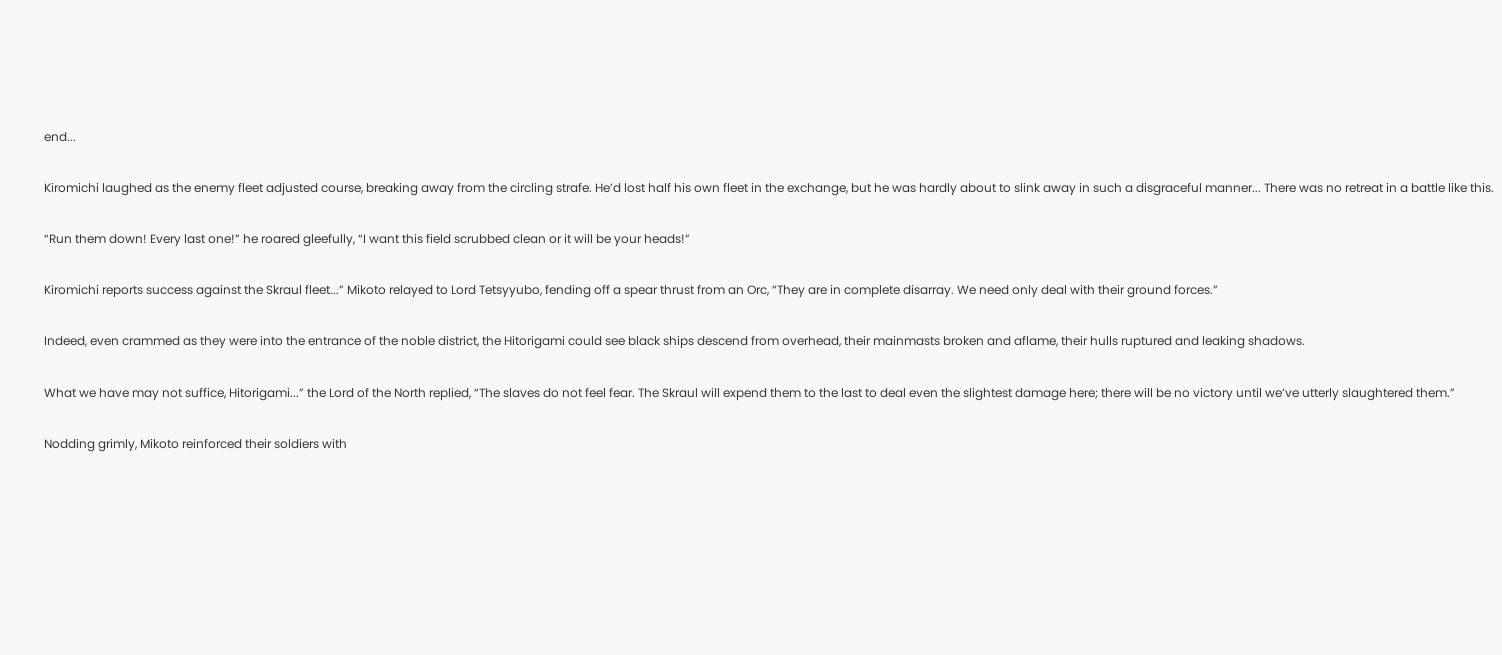end...

Kiromichi laughed as the enemy fleet adjusted course, breaking away from the circling strafe. He’d lost half his own fleet in the exchange, but he was hardly about to slink away in such a disgraceful manner... There was no retreat in a battle like this.

“Run them down! Every last one!” he roared gleefully, “I want this field scrubbed clean or it will be your heads!”

Kiromichi reports success against the Skraul fleet...” Mikoto relayed to Lord Tetsyyubo, fending off a spear thrust from an Orc, “They are in complete disarray. We need only deal with their ground forces.”

Indeed, even crammed as they were into the entrance of the noble district, the Hitorigami could see black ships descend from overhead, their mainmasts broken and aflame, their hulls ruptured and leaking shadows.

What we have may not suffice, Hitorigami...” the Lord of the North replied, “The slaves do not feel fear. The Skraul will expend them to the last to deal even the slightest damage here; there will be no victory until we’ve utterly slaughtered them.”

Nodding grimly, Mikoto reinforced their soldiers with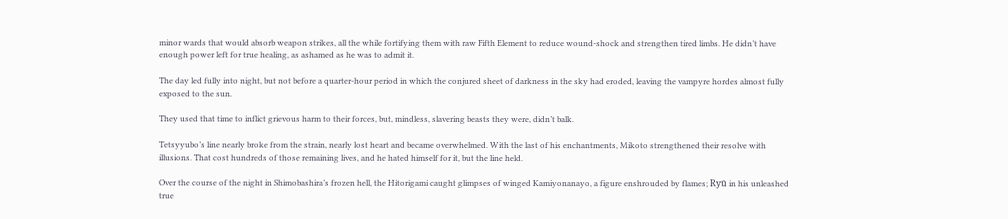minor wards that would absorb weapon strikes, all the while fortifying them with raw Fifth Element to reduce wound-shock and strengthen tired limbs. He didn’t have enough power left for true healing, as ashamed as he was to admit it.

The day led fully into night, but not before a quarter-hour period in which the conjured sheet of darkness in the sky had eroded, leaving the vampyre hordes almost fully exposed to the sun.

They used that time to inflict grievous harm to their forces, but, mindless, slavering beasts they were, didn’t balk.

Tetsyyubo’s line nearly broke from the strain, nearly lost heart and became overwhelmed. With the last of his enchantments, Mikoto strengthened their resolve with illusions. That cost hundreds of those remaining lives, and he hated himself for it, but the line held.

Over the course of the night in Shimobashira’s frozen hell, the Hitorigami caught glimpses of winged Kamiyonanayo, a figure enshrouded by flames; Ryū in his unleashed true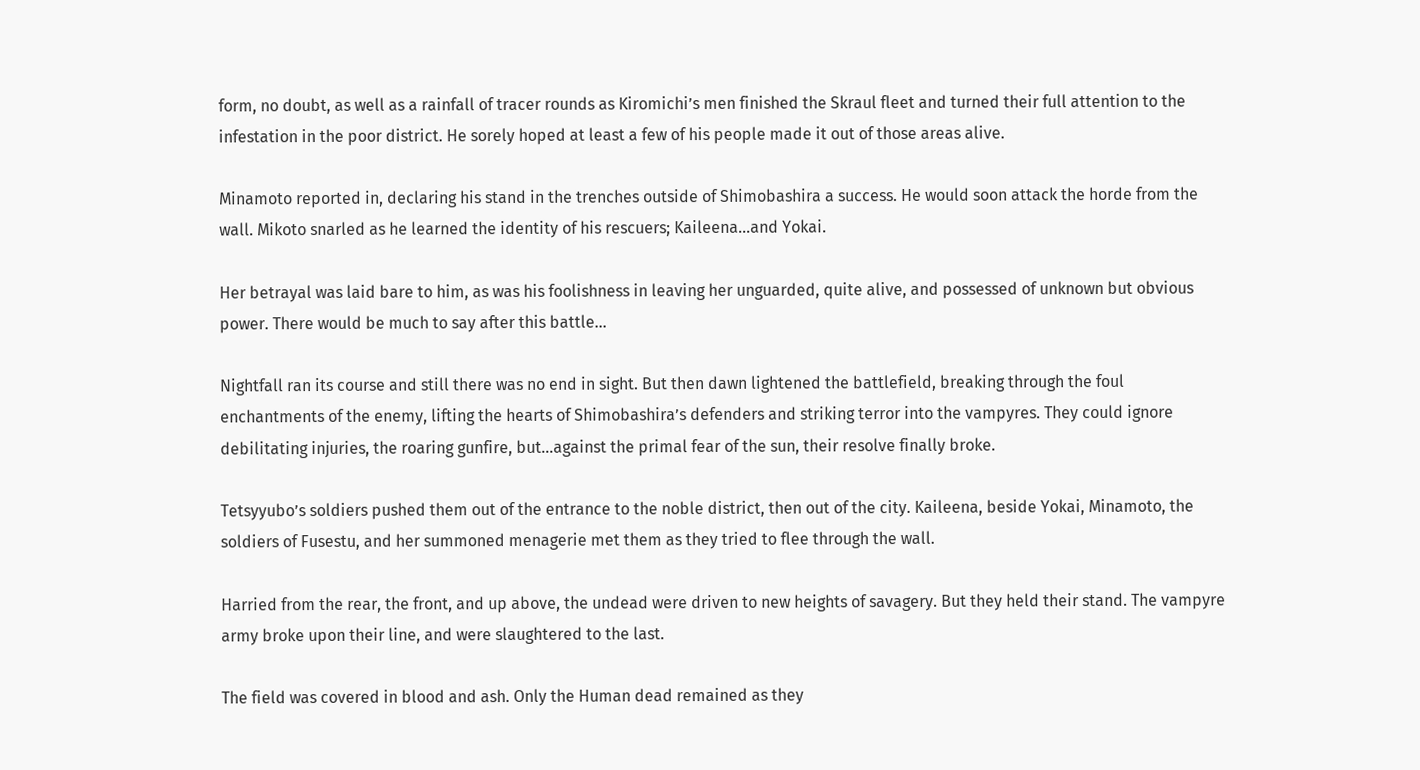form, no doubt, as well as a rainfall of tracer rounds as Kiromichi’s men finished the Skraul fleet and turned their full attention to the infestation in the poor district. He sorely hoped at least a few of his people made it out of those areas alive.

Minamoto reported in, declaring his stand in the trenches outside of Shimobashira a success. He would soon attack the horde from the wall. Mikoto snarled as he learned the identity of his rescuers; Kaileena...and Yokai.

Her betrayal was laid bare to him, as was his foolishness in leaving her unguarded, quite alive, and possessed of unknown but obvious power. There would be much to say after this battle...

Nightfall ran its course and still there was no end in sight. But then dawn lightened the battlefield, breaking through the foul enchantments of the enemy, lifting the hearts of Shimobashira’s defenders and striking terror into the vampyres. They could ignore debilitating injuries, the roaring gunfire, but...against the primal fear of the sun, their resolve finally broke.

Tetsyyubo’s soldiers pushed them out of the entrance to the noble district, then out of the city. Kaileena, beside Yokai, Minamoto, the soldiers of Fusestu, and her summoned menagerie met them as they tried to flee through the wall.

Harried from the rear, the front, and up above, the undead were driven to new heights of savagery. But they held their stand. The vampyre army broke upon their line, and were slaughtered to the last.

The field was covered in blood and ash. Only the Human dead remained as they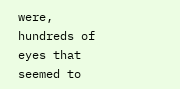were, hundreds of eyes that seemed to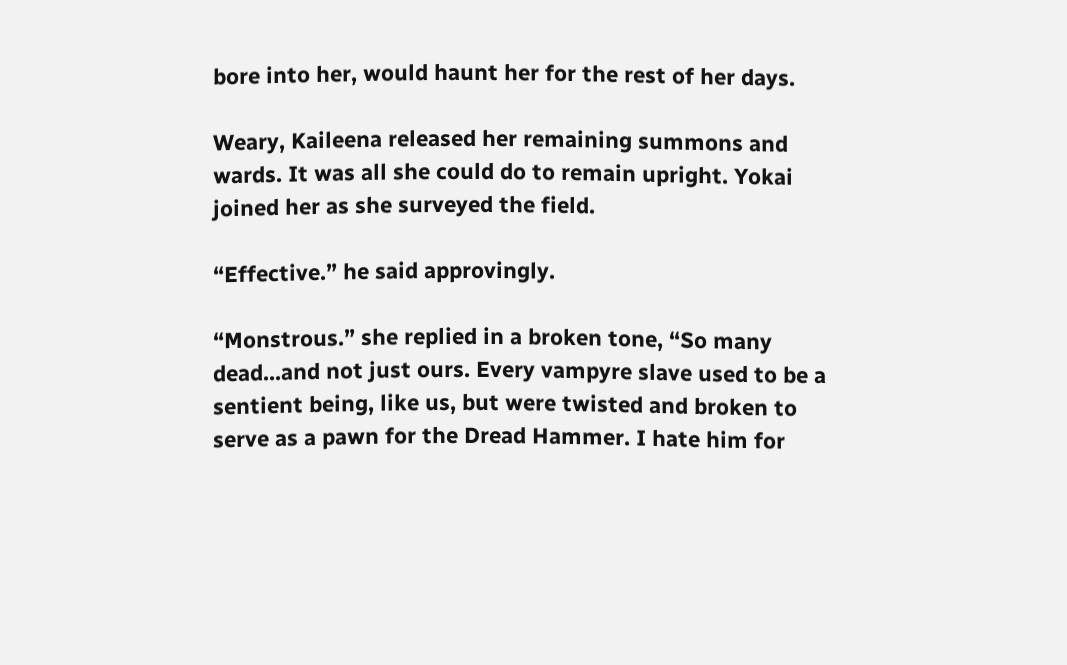bore into her, would haunt her for the rest of her days.

Weary, Kaileena released her remaining summons and wards. It was all she could do to remain upright. Yokai joined her as she surveyed the field.

“Effective.” he said approvingly.

“Monstrous.” she replied in a broken tone, “So many dead...and not just ours. Every vampyre slave used to be a sentient being, like us, but were twisted and broken to serve as a pawn for the Dread Hammer. I hate him for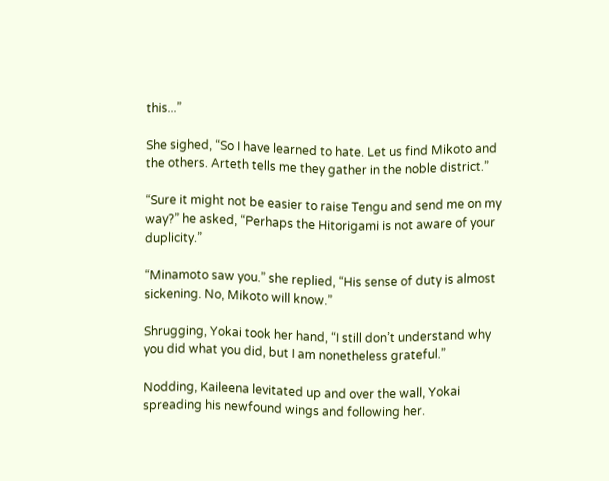this...”

She sighed, “So I have learned to hate. Let us find Mikoto and the others. Arteth tells me they gather in the noble district.”

“Sure it might not be easier to raise Tengu and send me on my way?” he asked, “Perhaps the Hitorigami is not aware of your duplicity.”

“Minamoto saw you.” she replied, “His sense of duty is almost sickening. No, Mikoto will know.”

Shrugging, Yokai took her hand, “I still don’t understand why you did what you did, but I am nonetheless grateful.”

Nodding, Kaileena levitated up and over the wall, Yokai spreading his newfound wings and following her.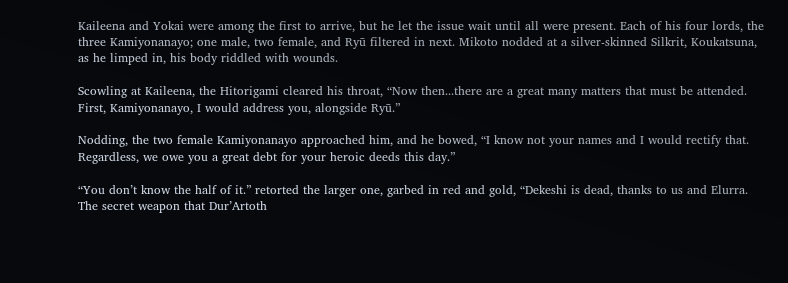Kaileena and Yokai were among the first to arrive, but he let the issue wait until all were present. Each of his four lords, the three Kamiyonanayo; one male, two female, and Ryū filtered in next. Mikoto nodded at a silver-skinned Silkrit, Koukatsuna, as he limped in, his body riddled with wounds.

Scowling at Kaileena, the Hitorigami cleared his throat, “Now then...there are a great many matters that must be attended. First, Kamiyonanayo, I would address you, alongside Ryū.”

Nodding, the two female Kamiyonanayo approached him, and he bowed, “I know not your names and I would rectify that. Regardless, we owe you a great debt for your heroic deeds this day.”

“You don’t know the half of it.” retorted the larger one, garbed in red and gold, “Dekeshi is dead, thanks to us and Elurra. The secret weapon that Dur’Artoth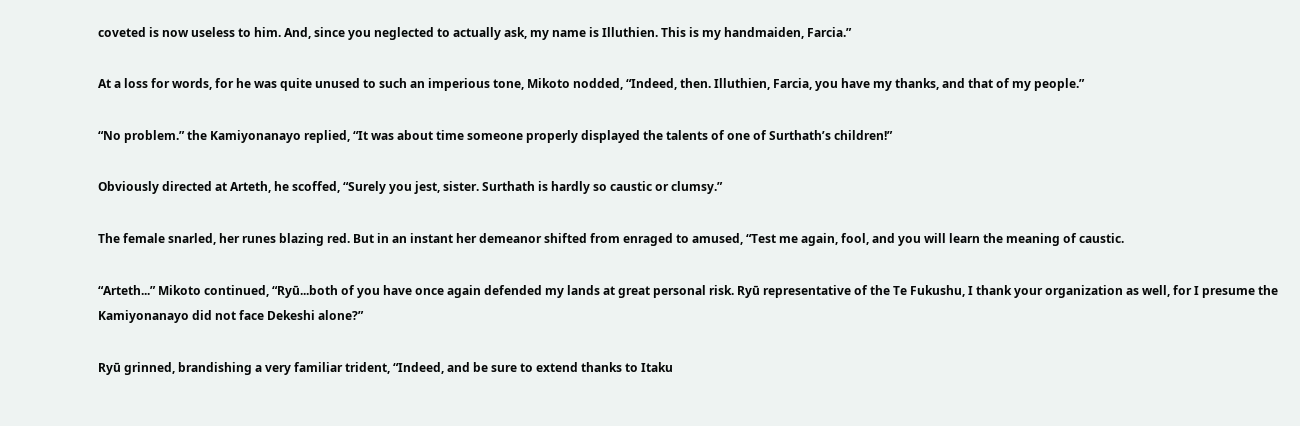coveted is now useless to him. And, since you neglected to actually ask, my name is Illuthien. This is my handmaiden, Farcia.”

At a loss for words, for he was quite unused to such an imperious tone, Mikoto nodded, “Indeed, then. Illuthien, Farcia, you have my thanks, and that of my people.”

“No problem.” the Kamiyonanayo replied, “It was about time someone properly displayed the talents of one of Surthath’s children!”

Obviously directed at Arteth, he scoffed, “Surely you jest, sister. Surthath is hardly so caustic or clumsy.”

The female snarled, her runes blazing red. But in an instant her demeanor shifted from enraged to amused, “Test me again, fool, and you will learn the meaning of caustic.

“Arteth...” Mikoto continued, “Ryū...both of you have once again defended my lands at great personal risk. Ryū representative of the Te Fukushu, I thank your organization as well, for I presume the Kamiyonanayo did not face Dekeshi alone?”

Ryū grinned, brandishing a very familiar trident, “Indeed, and be sure to extend thanks to Itaku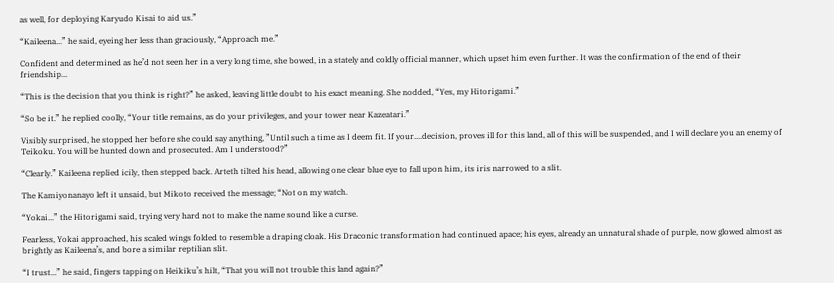as well, for deploying Karyudo Kisai to aid us.”

“Kaileena...” he said, eyeing her less than graciously, “Approach me.”

Confident and determined as he’d not seen her in a very long time, she bowed, in a stately and coldly official manner, which upset him even further. It was the confirmation of the end of their friendship...

“This is the decision that you think is right?” he asked, leaving little doubt to his exact meaning. She nodded, “Yes, my Hitorigami.”

“So be it.” he replied coolly, “Your title remains, as do your privileges, and your tower near Kazeatari.”

Visibly surprised, he stopped her before she could say anything, ”Until such a time as I deem fit. If your....decision, proves ill for this land, all of this will be suspended, and I will declare you an enemy of Teikoku. You will be hunted down and prosecuted. Am I understood?”

“Clearly.” Kaileena replied icily, then stepped back. Arteth tilted his head, allowing one clear blue eye to fall upon him, its iris narrowed to a slit.

The Kamiyonanayo left it unsaid, but Mikoto received the message; “Not on my watch.

“Yokai...” the Hitorigami said, trying very hard not to make the name sound like a curse.

Fearless, Yokai approached, his scaled wings folded to resemble a draping cloak. His Draconic transformation had continued apace; his eyes, already an unnatural shade of purple, now glowed almost as brightly as Kaileena’s, and bore a similar reptilian slit.

“I trust...” he said, fingers tapping on Heikiku’s hilt, “That you will not trouble this land again?”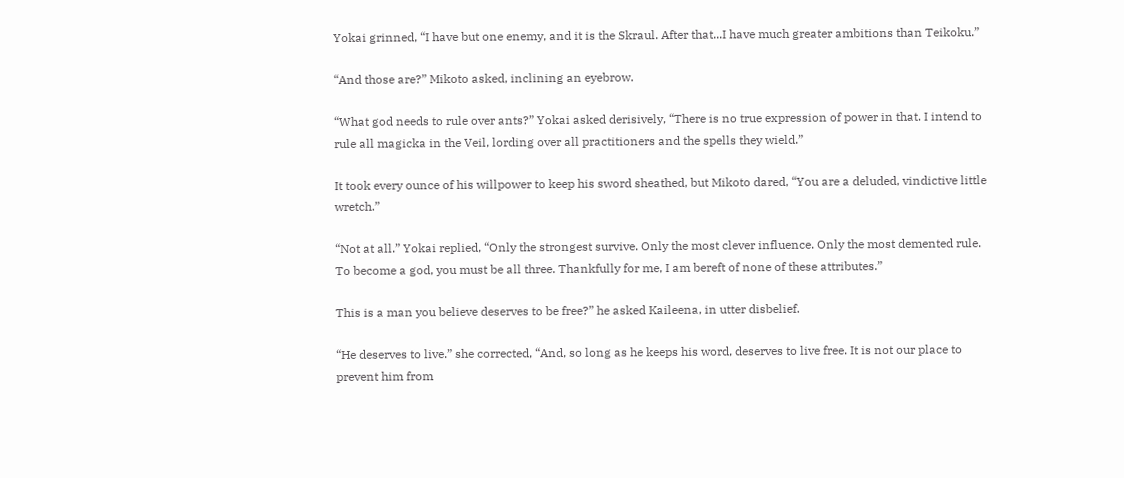Yokai grinned, “I have but one enemy, and it is the Skraul. After that...I have much greater ambitions than Teikoku.”

“And those are?” Mikoto asked, inclining an eyebrow.

“What god needs to rule over ants?” Yokai asked derisively, “There is no true expression of power in that. I intend to rule all magicka in the Veil, lording over all practitioners and the spells they wield.”

It took every ounce of his willpower to keep his sword sheathed, but Mikoto dared, “You are a deluded, vindictive little wretch.”

“Not at all.” Yokai replied, “Only the strongest survive. Only the most clever influence. Only the most demented rule. To become a god, you must be all three. Thankfully for me, I am bereft of none of these attributes.”

This is a man you believe deserves to be free?” he asked Kaileena, in utter disbelief.

“He deserves to live.” she corrected, “And, so long as he keeps his word, deserves to live free. It is not our place to prevent him from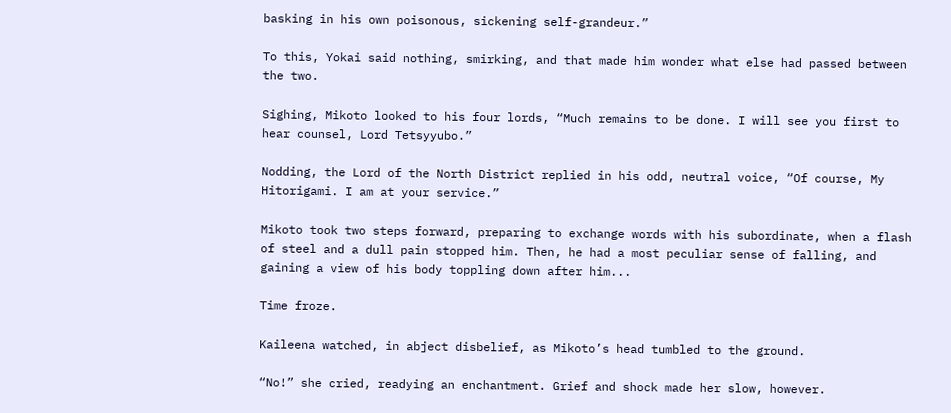basking in his own poisonous, sickening self-grandeur.”

To this, Yokai said nothing, smirking, and that made him wonder what else had passed between the two.

Sighing, Mikoto looked to his four lords, “Much remains to be done. I will see you first to hear counsel, Lord Tetsyyubo.”

Nodding, the Lord of the North District replied in his odd, neutral voice, “Of course, My Hitorigami. I am at your service.”

Mikoto took two steps forward, preparing to exchange words with his subordinate, when a flash of steel and a dull pain stopped him. Then, he had a most peculiar sense of falling, and gaining a view of his body toppling down after him...

Time froze.

Kaileena watched, in abject disbelief, as Mikoto’s head tumbled to the ground.

“No!” she cried, readying an enchantment. Grief and shock made her slow, however.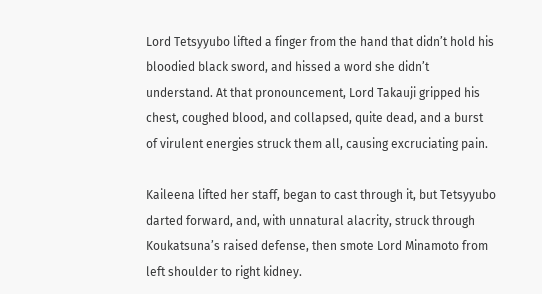Lord Tetsyyubo lifted a finger from the hand that didn’t hold his bloodied black sword, and hissed a word she didn’t understand. At that pronouncement, Lord Takauji gripped his chest, coughed blood, and collapsed, quite dead, and a burst of virulent energies struck them all, causing excruciating pain.

Kaileena lifted her staff, began to cast through it, but Tetsyyubo darted forward, and, with unnatural alacrity, struck through Koukatsuna’s raised defense, then smote Lord Minamoto from left shoulder to right kidney.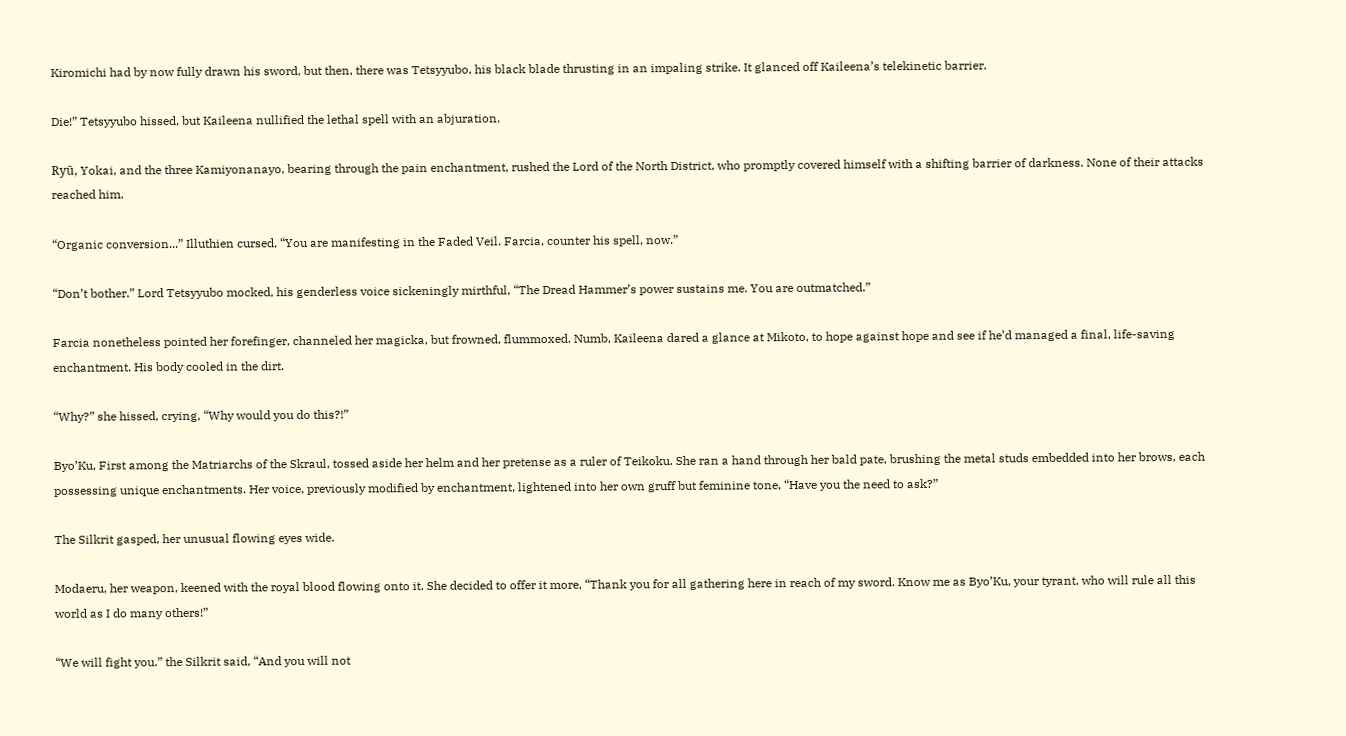Kiromichi had by now fully drawn his sword, but then, there was Tetsyyubo, his black blade thrusting in an impaling strike. It glanced off Kaileena’s telekinetic barrier.

Die!” Tetsyyubo hissed, but Kaileena nullified the lethal spell with an abjuration.

Ryū, Yokai, and the three Kamiyonanayo, bearing through the pain enchantment, rushed the Lord of the North District, who promptly covered himself with a shifting barrier of darkness. None of their attacks reached him.

“Organic conversion...” Illuthien cursed, “You are manifesting in the Faded Veil. Farcia, counter his spell, now.”

“Don’t bother.” Lord Tetsyyubo mocked, his genderless voice sickeningly mirthful, “The Dread Hammer’s power sustains me. You are outmatched.”

Farcia nonetheless pointed her forefinger, channeled her magicka, but frowned, flummoxed. Numb, Kaileena dared a glance at Mikoto, to hope against hope and see if he’d managed a final, life-saving enchantment. His body cooled in the dirt.

“Why?” she hissed, crying, “Why would you do this?!”

Byo’Ku, First among the Matriarchs of the Skraul, tossed aside her helm and her pretense as a ruler of Teikoku. She ran a hand through her bald pate, brushing the metal studs embedded into her brows, each possessing unique enchantments. Her voice, previously modified by enchantment, lightened into her own gruff but feminine tone, “Have you the need to ask?”

The Silkrit gasped, her unusual flowing eyes wide.

Modaeru, her weapon, keened with the royal blood flowing onto it. She decided to offer it more, “Thank you for all gathering here in reach of my sword. Know me as Byo’Ku, your tyrant, who will rule all this world as I do many others!”

“We will fight you.” the Silkrit said, “And you will not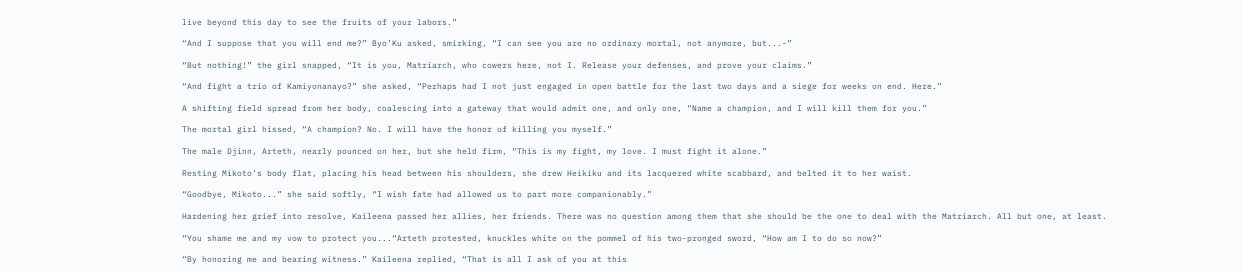live beyond this day to see the fruits of your labors.”

“And I suppose that you will end me?” Byo’Ku asked, smirking, “I can see you are no ordinary mortal, not anymore, but...-”

“But nothing!” the girl snapped, “It is you, Matriarch, who cowers here, not I. Release your defenses, and prove your claims.”

“And fight a trio of Kamiyonanayo?” she asked, “Perhaps had I not just engaged in open battle for the last two days and a siege for weeks on end. Here.”

A shifting field spread from her body, coalescing into a gateway that would admit one, and only one, “Name a champion, and I will kill them for you.”

The mortal girl hissed, “A champion? No. I will have the honor of killing you myself.”

The male Djinn, Arteth, nearly pounced on her, but she held firm, “This is my fight, my love. I must fight it alone.”

Resting Mikoto’s body flat, placing his head between his shoulders, she drew Heikiku and its lacquered white scabbard, and belted it to her waist.

“Goodbye, Mikoto...” she said softly, “I wish fate had allowed us to part more companionably.”

Hardening her grief into resolve, Kaileena passed her allies, her friends. There was no question among them that she should be the one to deal with the Matriarch. All but one, at least.

“You shame me and my vow to protect you...“Arteth protested, knuckles white on the pommel of his two-pronged sword, “How am I to do so now?”

“By honoring me and bearing witness.” Kaileena replied, “That is all I ask of you at this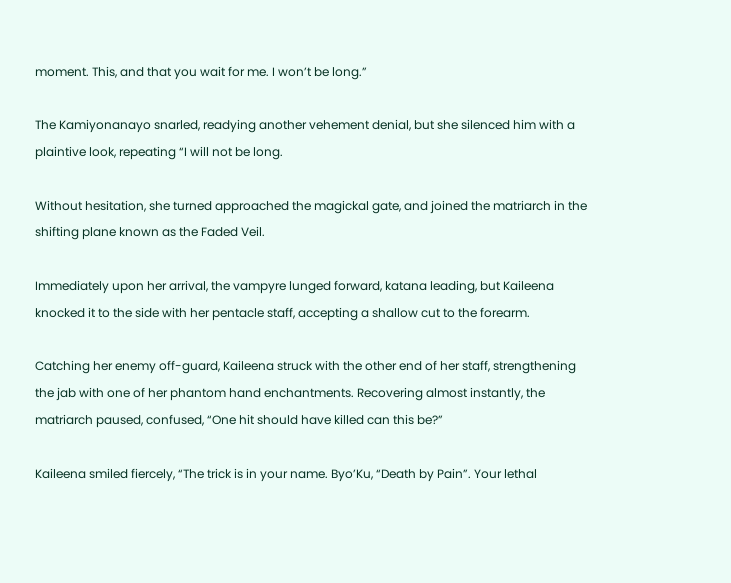moment. This, and that you wait for me. I won’t be long.”

The Kamiyonanayo snarled, readying another vehement denial, but she silenced him with a plaintive look, repeating “I will not be long.

Without hesitation, she turned approached the magickal gate, and joined the matriarch in the shifting plane known as the Faded Veil.

Immediately upon her arrival, the vampyre lunged forward, katana leading, but Kaileena knocked it to the side with her pentacle staff, accepting a shallow cut to the forearm.

Catching her enemy off-guard, Kaileena struck with the other end of her staff, strengthening the jab with one of her phantom hand enchantments. Recovering almost instantly, the matriarch paused, confused, “One hit should have killed can this be?”

Kaileena smiled fiercely, “The trick is in your name. Byo’Ku, “Death by Pain”. Your lethal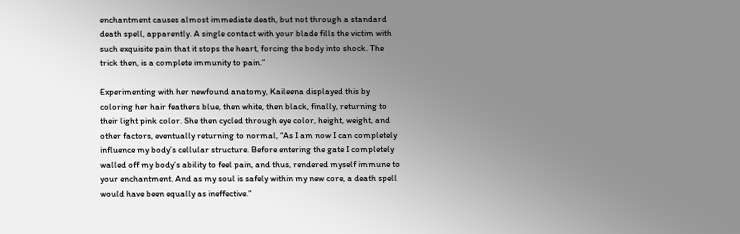enchantment causes almost immediate death, but not through a standard death spell, apparently. A single contact with your blade fills the victim with such exquisite pain that it stops the heart, forcing the body into shock. The trick then, is a complete immunity to pain.”

Experimenting with her newfound anatomy, Kaileena displayed this by coloring her hair feathers blue, then white, then black, finally, returning to their light pink color. She then cycled through eye color, height, weight, and other factors, eventually returning to normal, “As I am now I can completely influence my body’s cellular structure. Before entering the gate I completely walled off my body’s ability to feel pain, and thus, rendered myself immune to your enchantment. And as my soul is safely within my new core, a death spell would have been equally as ineffective.”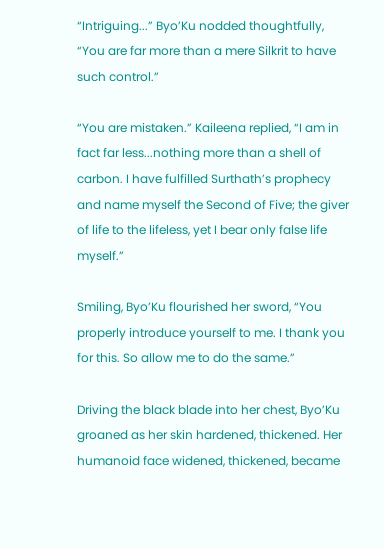“Intriguing...” Byo’Ku nodded thoughtfully, “You are far more than a mere Silkrit to have such control.”

“You are mistaken.” Kaileena replied, “I am in fact far less...nothing more than a shell of carbon. I have fulfilled Surthath’s prophecy and name myself the Second of Five; the giver of life to the lifeless, yet I bear only false life myself.”

Smiling, Byo’Ku flourished her sword, “You properly introduce yourself to me. I thank you for this. So allow me to do the same.”

Driving the black blade into her chest, Byo’Ku groaned as her skin hardened, thickened. Her humanoid face widened, thickened, became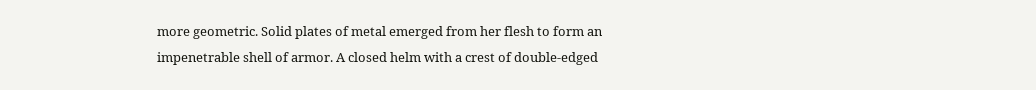more geometric. Solid plates of metal emerged from her flesh to form an impenetrable shell of armor. A closed helm with a crest of double-edged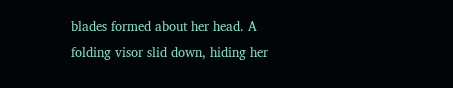blades formed about her head. A folding visor slid down, hiding her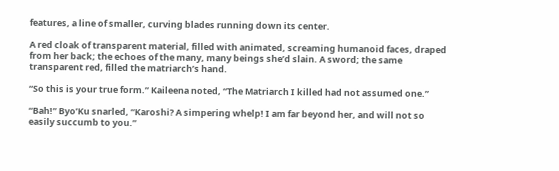features, a line of smaller, curving blades running down its center.

A red cloak of transparent material, filled with animated, screaming humanoid faces, draped from her back; the echoes of the many, many beings she’d slain. A sword; the same transparent red, filled the matriarch’s hand.

“So this is your true form.” Kaileena noted, “The Matriarch I killed had not assumed one.”

“Bah!” Byo’Ku snarled, “Karoshi? A simpering whelp! I am far beyond her, and will not so easily succumb to you.”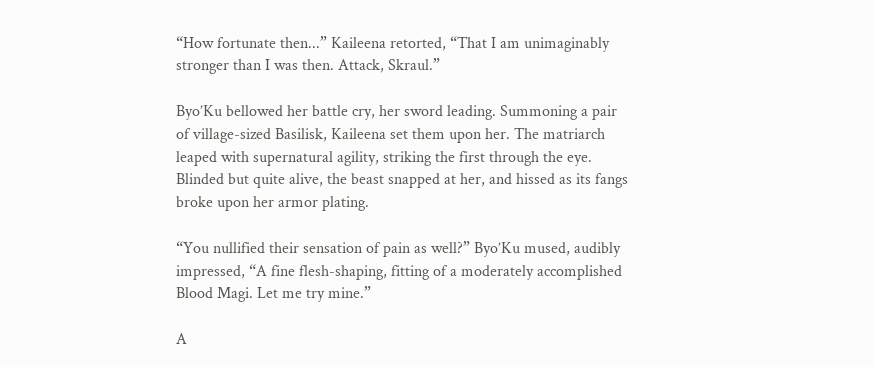“How fortunate then...” Kaileena retorted, “That I am unimaginably stronger than I was then. Attack, Skraul.”

Byo’Ku bellowed her battle cry, her sword leading. Summoning a pair of village-sized Basilisk, Kaileena set them upon her. The matriarch leaped with supernatural agility, striking the first through the eye. Blinded but quite alive, the beast snapped at her, and hissed as its fangs broke upon her armor plating.

“You nullified their sensation of pain as well?” Byo’Ku mused, audibly impressed, “A fine flesh-shaping, fitting of a moderately accomplished Blood Magi. Let me try mine.”

A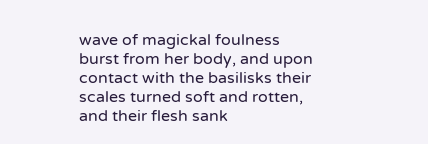wave of magickal foulness burst from her body, and upon contact with the basilisks their scales turned soft and rotten, and their flesh sank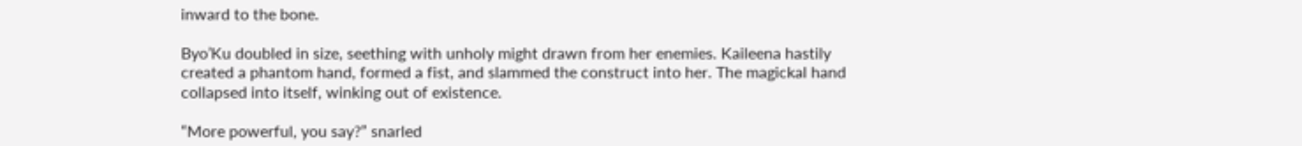inward to the bone.

Byo’Ku doubled in size, seething with unholy might drawn from her enemies. Kaileena hastily created a phantom hand, formed a fist, and slammed the construct into her. The magickal hand collapsed into itself, winking out of existence.

“More powerful, you say?” snarled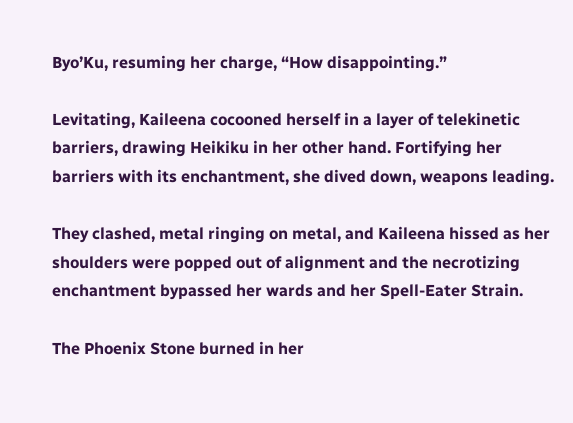Byo’Ku, resuming her charge, “How disappointing.”

Levitating, Kaileena cocooned herself in a layer of telekinetic barriers, drawing Heikiku in her other hand. Fortifying her barriers with its enchantment, she dived down, weapons leading.

They clashed, metal ringing on metal, and Kaileena hissed as her shoulders were popped out of alignment and the necrotizing enchantment bypassed her wards and her Spell-Eater Strain.

The Phoenix Stone burned in her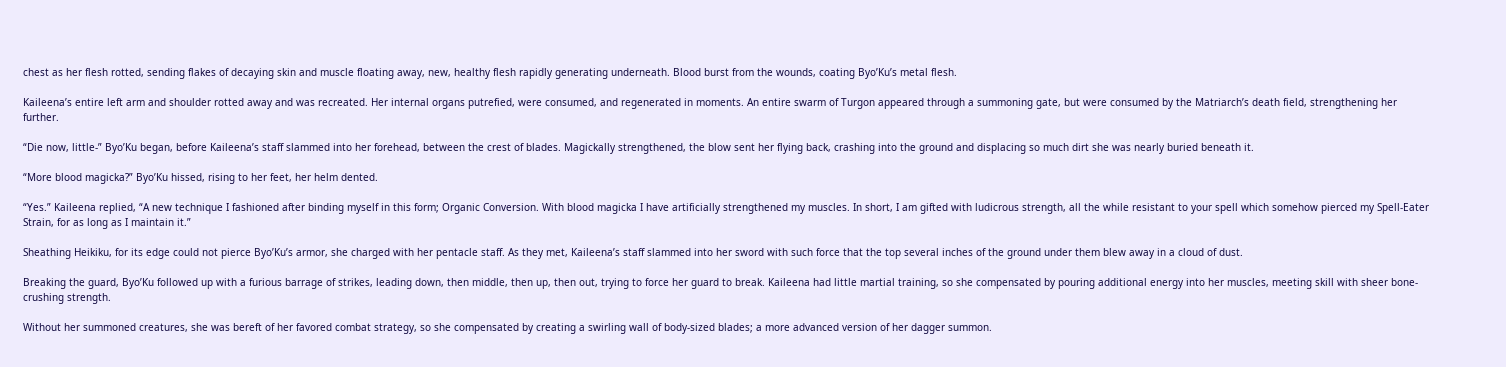chest as her flesh rotted, sending flakes of decaying skin and muscle floating away, new, healthy flesh rapidly generating underneath. Blood burst from the wounds, coating Byo’Ku’s metal flesh.

Kaileena’s entire left arm and shoulder rotted away and was recreated. Her internal organs putrefied, were consumed, and regenerated in moments. An entire swarm of Turgon appeared through a summoning gate, but were consumed by the Matriarch’s death field, strengthening her further.

“Die now, little-” Byo’Ku began, before Kaileena’s staff slammed into her forehead, between the crest of blades. Magickally strengthened, the blow sent her flying back, crashing into the ground and displacing so much dirt she was nearly buried beneath it.

“More blood magicka?” Byo’Ku hissed, rising to her feet, her helm dented.

“Yes.” Kaileena replied, “A new technique I fashioned after binding myself in this form; Organic Conversion. With blood magicka I have artificially strengthened my muscles. In short, I am gifted with ludicrous strength, all the while resistant to your spell which somehow pierced my Spell-Eater Strain, for as long as I maintain it.”

Sheathing Heikiku, for its edge could not pierce Byo’Ku’s armor, she charged with her pentacle staff. As they met, Kaileena’s staff slammed into her sword with such force that the top several inches of the ground under them blew away in a cloud of dust.

Breaking the guard, Byo’Ku followed up with a furious barrage of strikes, leading down, then middle, then up, then out, trying to force her guard to break. Kaileena had little martial training, so she compensated by pouring additional energy into her muscles, meeting skill with sheer bone-crushing strength.

Without her summoned creatures, she was bereft of her favored combat strategy, so she compensated by creating a swirling wall of body-sized blades; a more advanced version of her dagger summon.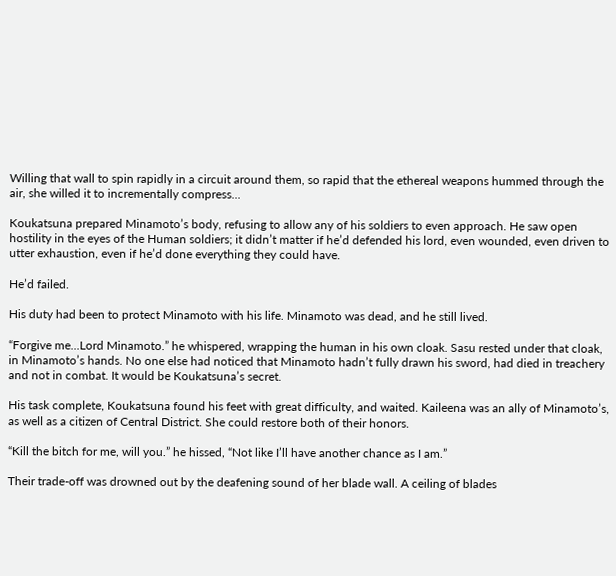Willing that wall to spin rapidly in a circuit around them, so rapid that the ethereal weapons hummed through the air, she willed it to incrementally compress...

Koukatsuna prepared Minamoto’s body, refusing to allow any of his soldiers to even approach. He saw open hostility in the eyes of the Human soldiers; it didn’t matter if he’d defended his lord, even wounded, even driven to utter exhaustion, even if he’d done everything they could have.

He’d failed.

His duty had been to protect Minamoto with his life. Minamoto was dead, and he still lived.

“Forgive me...Lord Minamoto.” he whispered, wrapping the human in his own cloak. Sasu rested under that cloak, in Minamoto’s hands. No one else had noticed that Minamoto hadn’t fully drawn his sword, had died in treachery and not in combat. It would be Koukatsuna’s secret.

His task complete, Koukatsuna found his feet with great difficulty, and waited. Kaileena was an ally of Minamoto’s, as well as a citizen of Central District. She could restore both of their honors.

“Kill the bitch for me, will you.” he hissed, “Not like I’ll have another chance as I am.”

Their trade-off was drowned out by the deafening sound of her blade wall. A ceiling of blades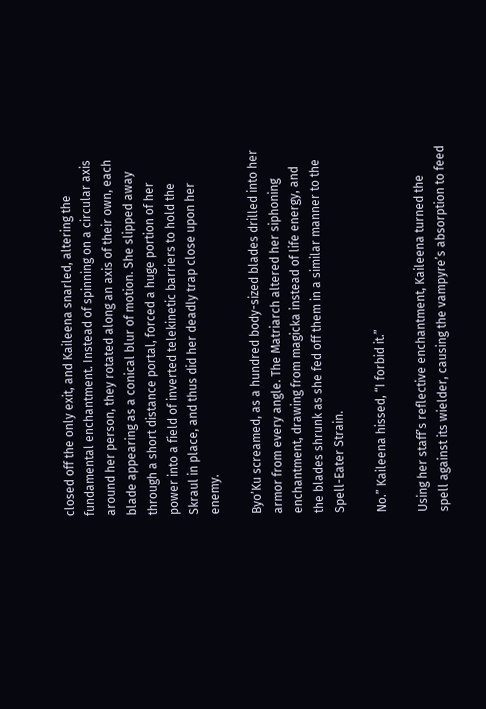closed off the only exit, and Kaileena snarled, altering the fundamental enchantment. Instead of spinning on a circular axis around her person, they rotated along an axis of their own, each blade appearing as a conical blur of motion. She slipped away through a short distance portal, forced a huge portion of her power into a field of inverted telekinetic barriers to hold the Skraul in place, and thus did her deadly trap close upon her enemy.

Byo’Ku screamed, as a hundred body-sized blades drilled into her armor from every angle. The Matriarch altered her siphoning enchantment, drawing from magicka instead of life energy, and the blades shrunk as she fed off them in a similar manner to the Spell-Eater Strain.

No.” Kaileena hissed, “I forbid it.”

Using her staff’s reflective enchantment, Kaileena turned the spell against its wielder, causing the vampyre’s absorption to feed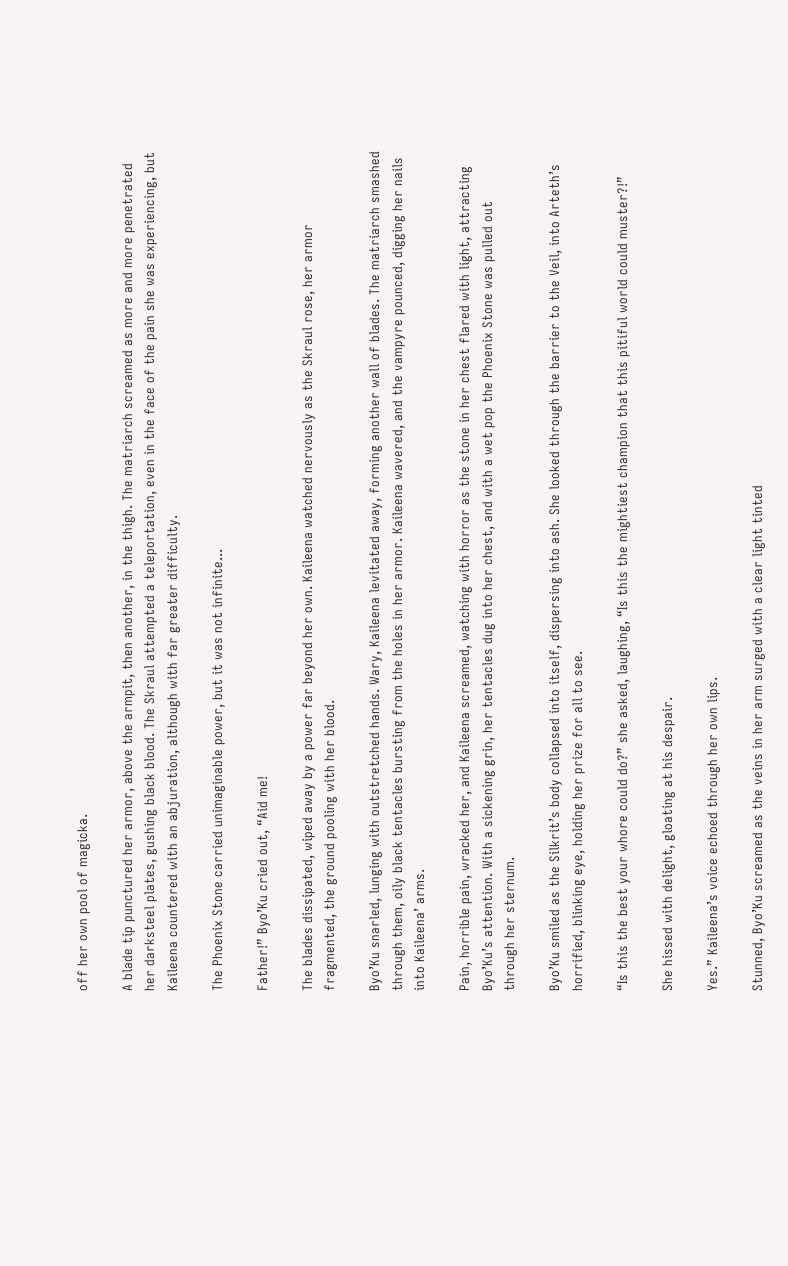off her own pool of magicka.

A blade tip punctured her armor, above the armpit, then another, in the thigh. The matriarch screamed as more and more penetrated her darksteel plates, gushing black blood. The Skraul attempted a teleportation, even in the face of the pain she was experiencing, but Kaileena countered with an abjuration, although with far greater difficulty.

The Phoenix Stone carried unimaginable power, but it was not infinite...

Father!” Byo’Ku cried out, “Aid me!

The blades dissipated, wiped away by a power far beyond her own. Kaileena watched nervously as the Skraul rose, her armor fragmented, the ground pooling with her blood.

Byo’Ku snarled, lunging with outstretched hands. Wary, Kaileena levitated away, forming another wall of blades. The matriarch smashed through them, oily black tentacles bursting from the holes in her armor. Kaileena wavered, and the vampyre pounced, digging her nails into Kaileena’ arms.

Pain, horrible pain, wracked her, and Kaileena screamed, watching with horror as the stone in her chest flared with light, attracting Byo’Ku’s attention. With a sickening grin, her tentacles dug into her chest, and with a wet pop the Phoenix Stone was pulled out through her sternum.

Byo’Ku smiled as the Silkrit’s body collapsed into itself, dispersing into ash. She looked through the barrier to the Veil, into Arteth’s horrified, blinking eye, holding her prize for all to see.

“Is this the best your whore could do?” she asked, laughing, “Is this the mightiest champion that this pitiful world could muster?!”

She hissed with delight, gloating at his despair.

Yes.” Kaileena’s voice echoed through her own lips.

Stunned, Byo’Ku screamed as the veins in her arm surged with a clear light tinted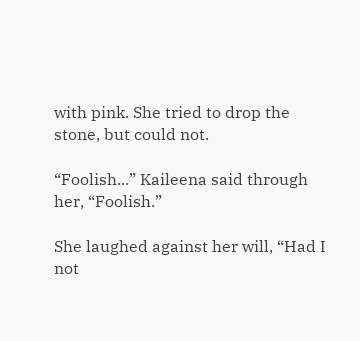with pink. She tried to drop the stone, but could not.

“Foolish...” Kaileena said through her, “Foolish.”

She laughed against her will, “Had I not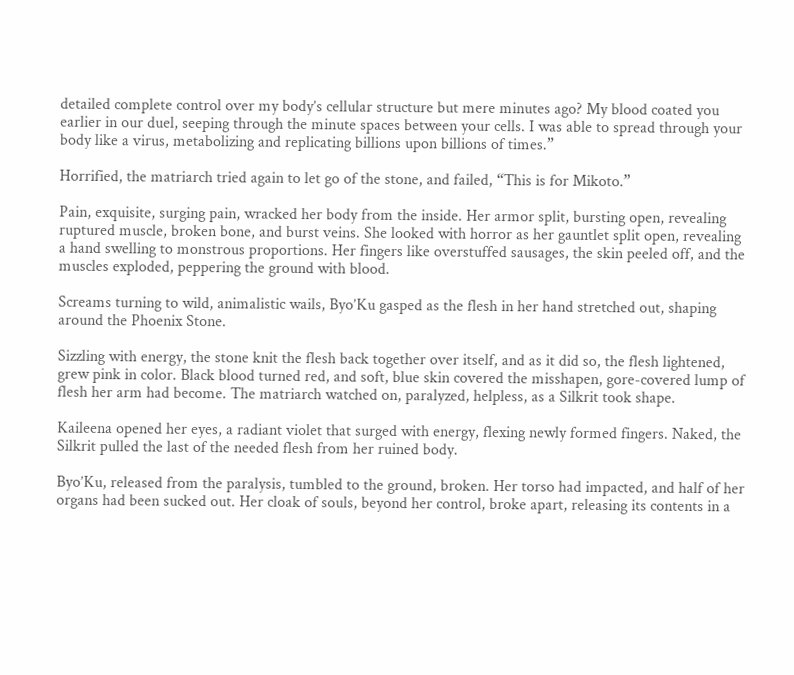detailed complete control over my body’s cellular structure but mere minutes ago? My blood coated you earlier in our duel, seeping through the minute spaces between your cells. I was able to spread through your body like a virus, metabolizing and replicating billions upon billions of times.”

Horrified, the matriarch tried again to let go of the stone, and failed, “This is for Mikoto.”

Pain, exquisite, surging pain, wracked her body from the inside. Her armor split, bursting open, revealing ruptured muscle, broken bone, and burst veins. She looked with horror as her gauntlet split open, revealing a hand swelling to monstrous proportions. Her fingers like overstuffed sausages, the skin peeled off, and the muscles exploded, peppering the ground with blood.

Screams turning to wild, animalistic wails, Byo’Ku gasped as the flesh in her hand stretched out, shaping around the Phoenix Stone.

Sizzling with energy, the stone knit the flesh back together over itself, and as it did so, the flesh lightened, grew pink in color. Black blood turned red, and soft, blue skin covered the misshapen, gore-covered lump of flesh her arm had become. The matriarch watched on, paralyzed, helpless, as a Silkrit took shape.

Kaileena opened her eyes, a radiant violet that surged with energy, flexing newly formed fingers. Naked, the Silkrit pulled the last of the needed flesh from her ruined body.

Byo’Ku, released from the paralysis, tumbled to the ground, broken. Her torso had impacted, and half of her organs had been sucked out. Her cloak of souls, beyond her control, broke apart, releasing its contents in a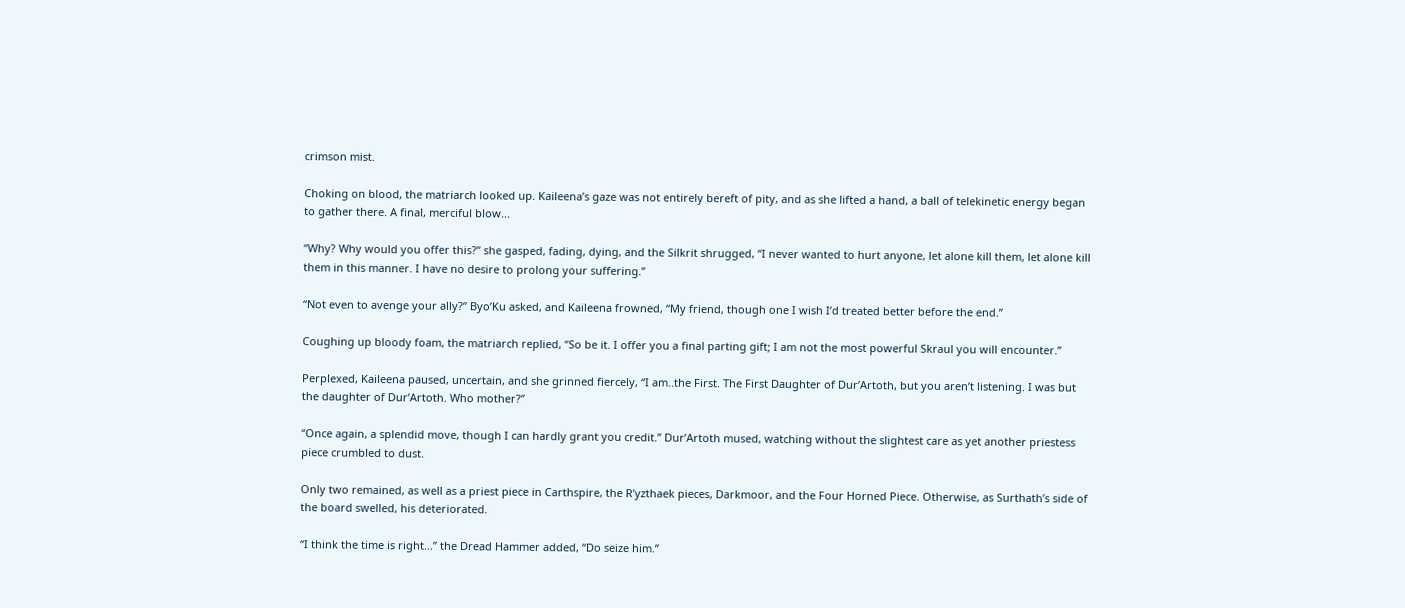crimson mist.

Choking on blood, the matriarch looked up. Kaileena’s gaze was not entirely bereft of pity, and as she lifted a hand, a ball of telekinetic energy began to gather there. A final, merciful blow...

“Why? Why would you offer this?” she gasped, fading, dying, and the Silkrit shrugged, “I never wanted to hurt anyone, let alone kill them, let alone kill them in this manner. I have no desire to prolong your suffering.”

“Not even to avenge your ally?” Byo’Ku asked, and Kaileena frowned, “My friend, though one I wish I’d treated better before the end.”

Coughing up bloody foam, the matriarch replied, “So be it. I offer you a final parting gift; I am not the most powerful Skraul you will encounter.”

Perplexed, Kaileena paused, uncertain, and she grinned fiercely, “I am..the First. The First Daughter of Dur’Artoth, but you aren’t listening. I was but the daughter of Dur’Artoth. Who mother?”

“Once again, a splendid move, though I can hardly grant you credit.” Dur’Artoth mused, watching without the slightest care as yet another priestess piece crumbled to dust.

Only two remained, as well as a priest piece in Carthspire, the R’yzthaek pieces, Darkmoor, and the Four Horned Piece. Otherwise, as Surthath’s side of the board swelled, his deteriorated.

“I think the time is right...” the Dread Hammer added, “Do seize him.”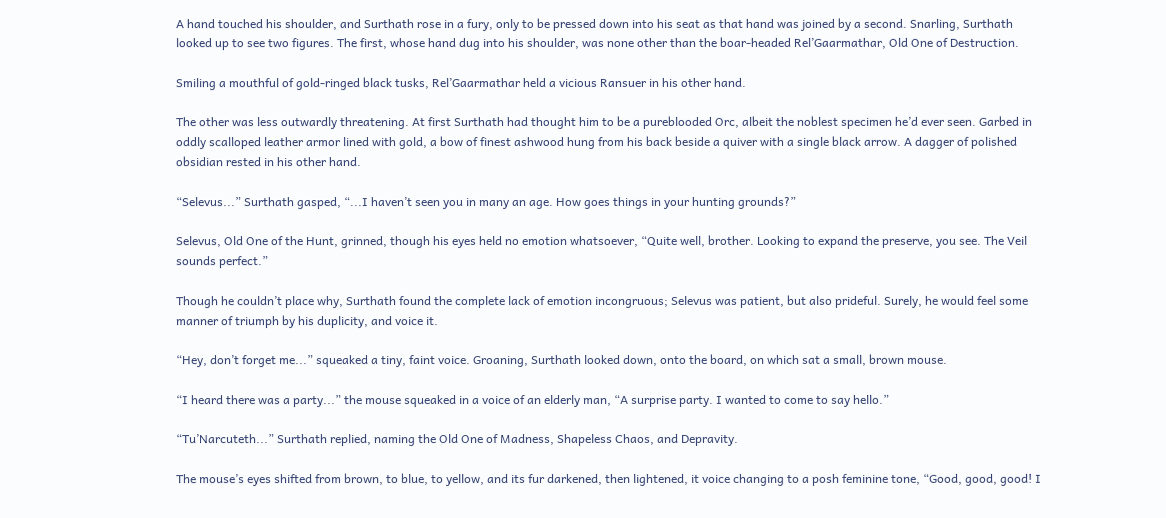A hand touched his shoulder, and Surthath rose in a fury, only to be pressed down into his seat as that hand was joined by a second. Snarling, Surthath looked up to see two figures. The first, whose hand dug into his shoulder, was none other than the boar-headed Rel’Gaarmathar, Old One of Destruction.

Smiling a mouthful of gold-ringed black tusks, Rel’Gaarmathar held a vicious Ransuer in his other hand.

The other was less outwardly threatening. At first Surthath had thought him to be a pureblooded Orc, albeit the noblest specimen he’d ever seen. Garbed in oddly scalloped leather armor lined with gold, a bow of finest ashwood hung from his back beside a quiver with a single black arrow. A dagger of polished obsidian rested in his other hand.

“Selevus...” Surthath gasped, “...I haven’t seen you in many an age. How goes things in your hunting grounds?”

Selevus, Old One of the Hunt, grinned, though his eyes held no emotion whatsoever, “Quite well, brother. Looking to expand the preserve, you see. The Veil sounds perfect.”

Though he couldn’t place why, Surthath found the complete lack of emotion incongruous; Selevus was patient, but also prideful. Surely, he would feel some manner of triumph by his duplicity, and voice it.

“Hey, don’t forget me...” squeaked a tiny, faint voice. Groaning, Surthath looked down, onto the board, on which sat a small, brown mouse.

“I heard there was a party...” the mouse squeaked in a voice of an elderly man, “A surprise party. I wanted to come to say hello.”

“Tu’Narcuteth...” Surthath replied, naming the Old One of Madness, Shapeless Chaos, and Depravity.

The mouse’s eyes shifted from brown, to blue, to yellow, and its fur darkened, then lightened, it voice changing to a posh feminine tone, “Good, good, good! I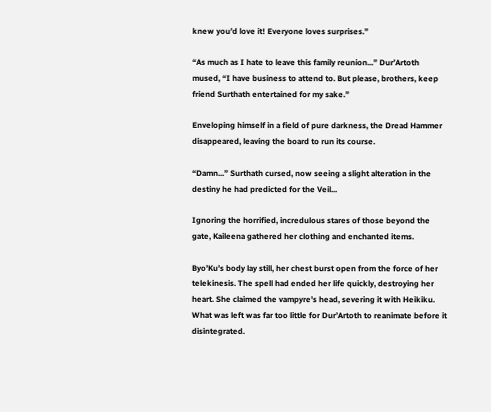knew you’d love it! Everyone loves surprises.”

“As much as I hate to leave this family reunion...” Dur’Artoth mused, “I have business to attend to. But please, brothers, keep friend Surthath entertained for my sake.”

Enveloping himself in a field of pure darkness, the Dread Hammer disappeared, leaving the board to run its course.

“Damn...” Surthath cursed, now seeing a slight alteration in the destiny he had predicted for the Veil...

Ignoring the horrified, incredulous stares of those beyond the gate, Kaileena gathered her clothing and enchanted items.

Byo’Ku’s body lay still, her chest burst open from the force of her telekinesis. The spell had ended her life quickly, destroying her heart. She claimed the vampyre’s head, severing it with Heikiku. What was left was far too little for Dur’Artoth to reanimate before it disintegrated.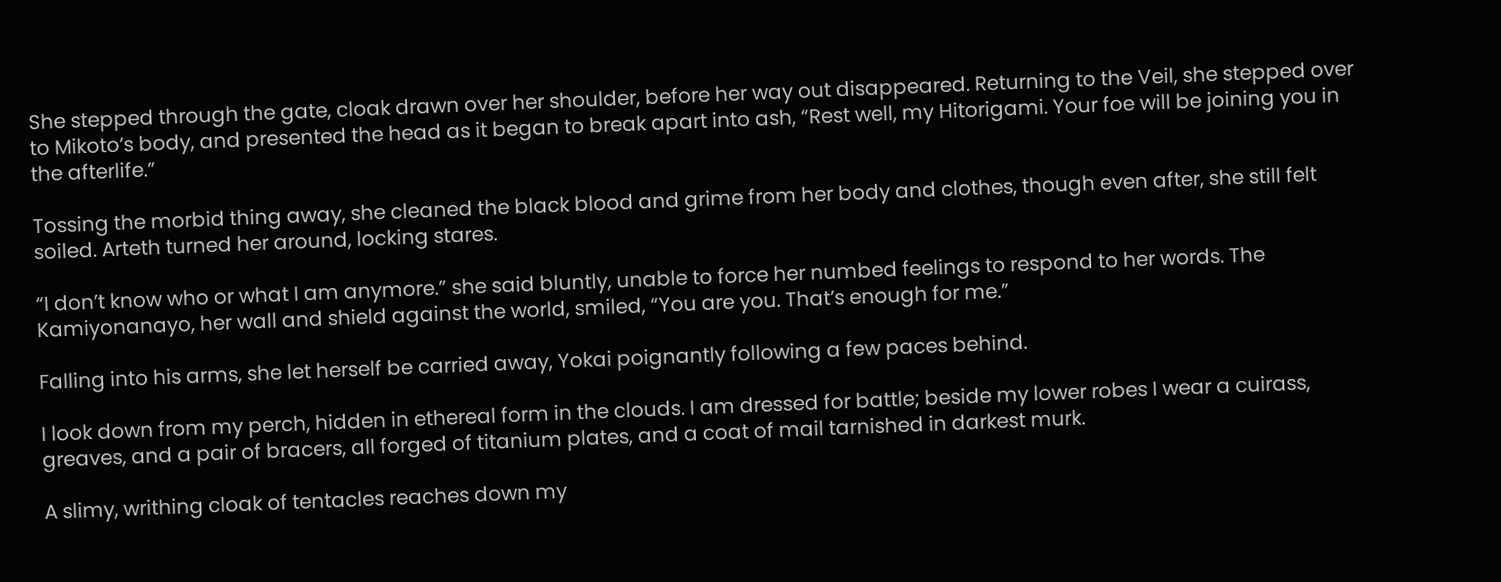She stepped through the gate, cloak drawn over her shoulder, before her way out disappeared. Returning to the Veil, she stepped over to Mikoto’s body, and presented the head as it began to break apart into ash, “Rest well, my Hitorigami. Your foe will be joining you in the afterlife.”

Tossing the morbid thing away, she cleaned the black blood and grime from her body and clothes, though even after, she still felt soiled. Arteth turned her around, locking stares.

“I don’t know who or what I am anymore.” she said bluntly, unable to force her numbed feelings to respond to her words. The Kamiyonanayo, her wall and shield against the world, smiled, “You are you. That’s enough for me.”

Falling into his arms, she let herself be carried away, Yokai poignantly following a few paces behind.

I look down from my perch, hidden in ethereal form in the clouds. I am dressed for battle; beside my lower robes I wear a cuirass, greaves, and a pair of bracers, all forged of titanium plates, and a coat of mail tarnished in darkest murk.

A slimy, writhing cloak of tentacles reaches down my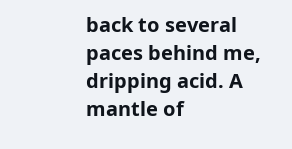back to several paces behind me, dripping acid. A mantle of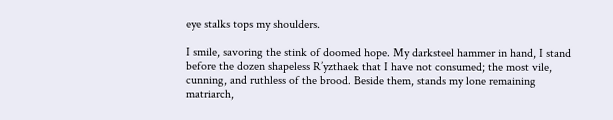eye stalks tops my shoulders.

I smile, savoring the stink of doomed hope. My darksteel hammer in hand, I stand before the dozen shapeless R’yzthaek that I have not consumed; the most vile, cunning, and ruthless of the brood. Beside them, stands my lone remaining matriarch,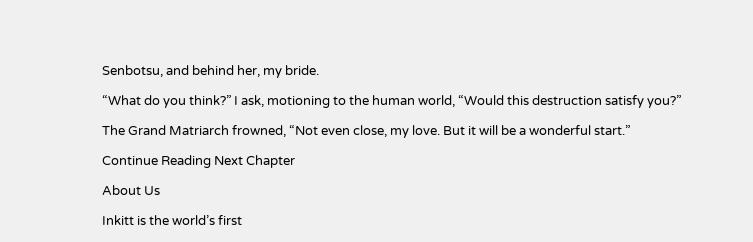Senbotsu, and behind her, my bride.

“What do you think?” I ask, motioning to the human world, “Would this destruction satisfy you?”

The Grand Matriarch frowned, “Not even close, my love. But it will be a wonderful start.”

Continue Reading Next Chapter

About Us

Inkitt is the world’s first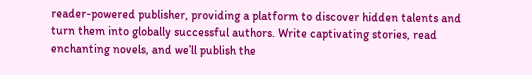reader-powered publisher, providing a platform to discover hidden talents and turn them into globally successful authors. Write captivating stories, read enchanting novels, and we’ll publish the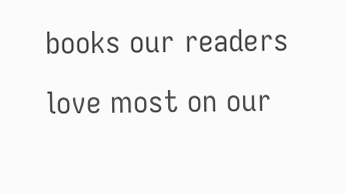books our readers love most on our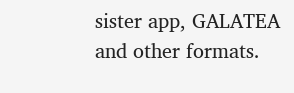sister app, GALATEA and other formats.